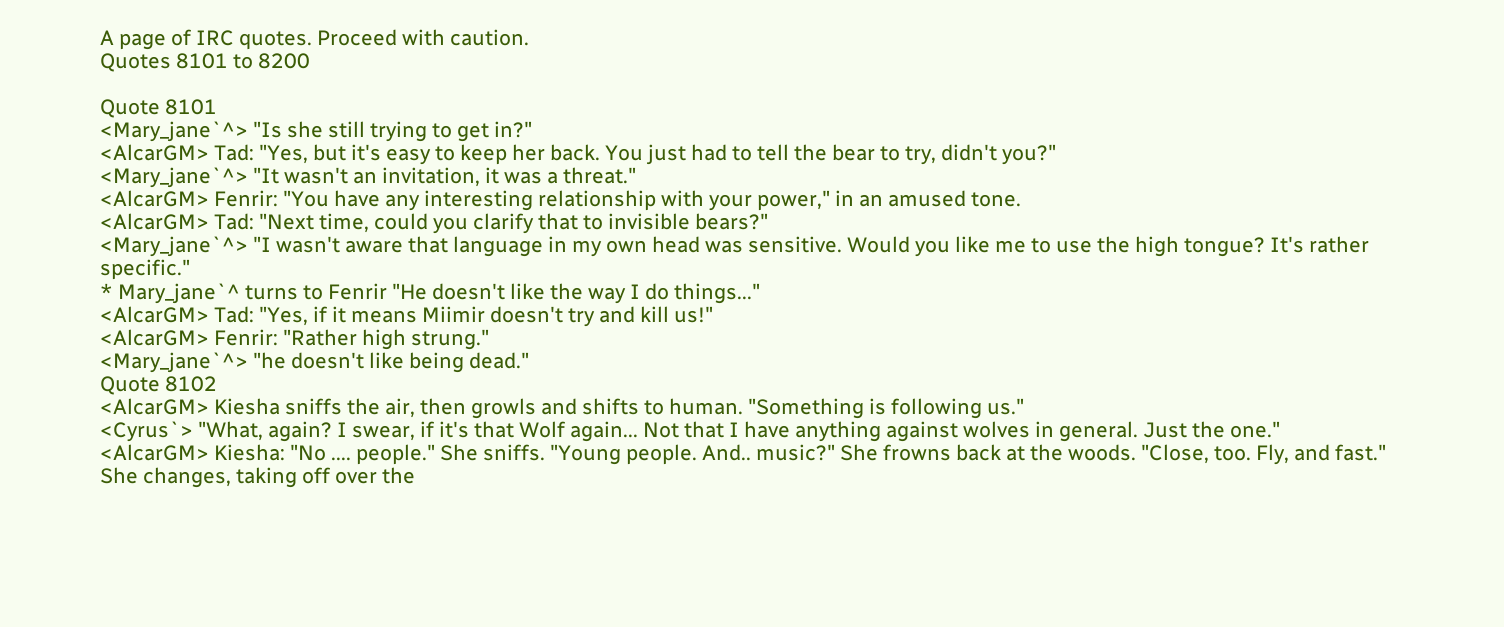A page of IRC quotes. Proceed with caution.
Quotes 8101 to 8200

Quote 8101
<Mary_jane`^> "Is she still trying to get in?"
<AlcarGM> Tad: "Yes, but it's easy to keep her back. You just had to tell the bear to try, didn't you?"
<Mary_jane`^> "It wasn't an invitation, it was a threat."
<AlcarGM> Fenrir: "You have any interesting relationship with your power," in an amused tone.
<AlcarGM> Tad: "Next time, could you clarify that to invisible bears?"
<Mary_jane`^> "I wasn't aware that language in my own head was sensitive. Would you like me to use the high tongue? It's rather specific."
* Mary_jane`^ turns to Fenrir "He doesn't like the way I do things..."
<AlcarGM> Tad: "Yes, if it means Miimir doesn't try and kill us!"
<AlcarGM> Fenrir: "Rather high strung."
<Mary_jane`^> "he doesn't like being dead."
Quote 8102
<AlcarGM> Kiesha sniffs the air, then growls and shifts to human. "Something is following us."
<Cyrus`> "What, again? I swear, if it's that Wolf again... Not that I have anything against wolves in general. Just the one."
<AlcarGM> Kiesha: "No .... people." She sniffs. "Young people. And.. music?" She frowns back at the woods. "Close, too. Fly, and fast." She changes, taking off over the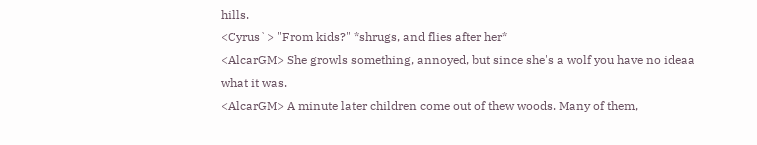hills.
<Cyrus`> "From kids?" *shrugs, and flies after her*
<AlcarGM> She growls something, annoyed, but since she's a wolf you have no ideaa what it was.
<AlcarGM> A minute later children come out of thew woods. Many of them,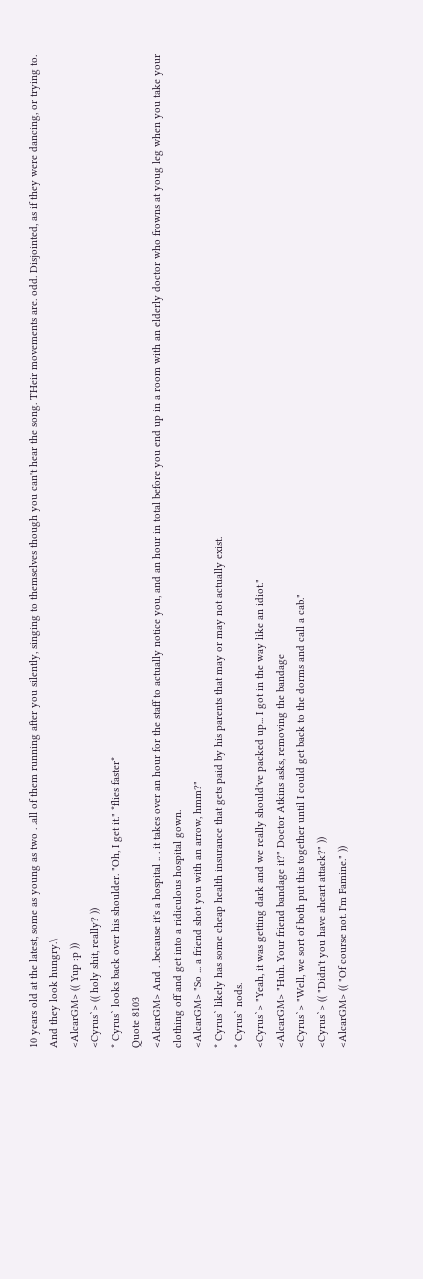10 years old at the latest, some as young as two . .all of them running after you silently, singing to themselves though you can't hear the song. THeir movements are. odd. Disjointed, as if they were dancing, or trying to. And they look hungry.\
<AlcarGM> (( Yup :p ))
<Cyrus`> (( holy shit, really? ))
* Cyrus` looks back over his shoulder. "Oh, I get it." *flies faster*
Quote 8103
<AlcarGM> And . .because it's a hospital .. . it takes over an hour for the staff to actually notice you, and an hour in total before you end up in a room with an elderly doctor who frowns at youg leg when you take your clothing off and get into a ridiculous hospital gown.
<AlcarGM> "So ... a friend shot you with an arrow, hmm?"
* Cyrus` likely has some cheap health insurance that gets paid by his parents that may or may not actually exist.
* Cyrus` nods.
<Cyrus`> "Yeah, it was getting dark and we really should've packed up... I got in the way like an idiot."
<AlcarGM> "Huh. Your friend bandage it?" Doctor Atkins asks, removing the bandage
<Cyrus`> "Well, we sort of both put this together until I could get back to the dorms and call a cab."
<Cyrus`> (( "Didn't you have aheart attack?" ))
<AlcarGM> (( "Of course not. I'm Famine." ))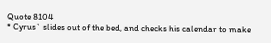Quote 8104
* Cyrus` slides out of the bed, and checks his calendar to make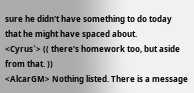sure he didn't have something to do today that he might have spaced about.
<Cyrus`> (( there's homework too, but aside from that. ))
<AlcarGM> Nothing listed. There is a message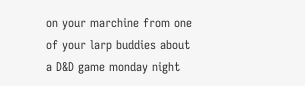on your marchine from one of your larp buddies about a D&D game monday night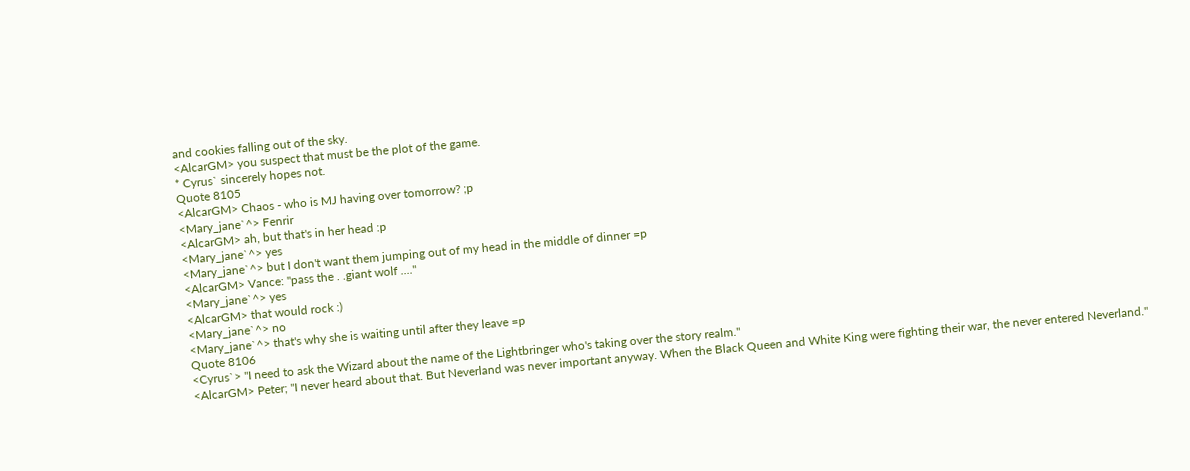and cookies falling out of the sky.
<AlcarGM> you suspect that must be the plot of the game.
* Cyrus` sincerely hopes not.
Quote 8105
<AlcarGM> Chaos - who is MJ having over tomorrow? ;p
<Mary_jane`^> Fenrir
<AlcarGM> ah, but that's in her head :p
<Mary_jane`^> yes
<Mary_jane`^> but I don't want them jumping out of my head in the middle of dinner =p
<AlcarGM> Vance: "pass the . .giant wolf ...."
<Mary_jane`^> yes
<AlcarGM> that would rock :)
<Mary_jane`^> no
<Mary_jane`^> that's why she is waiting until after they leave =p
Quote 8106
<Cyrus`> "I need to ask the Wizard about the name of the Lightbringer who's taking over the story realm."
<AlcarGM> Peter; "I never heard about that. But Neverland was never important anyway. When the Black Queen and White King were fighting their war, the never entered Neverland."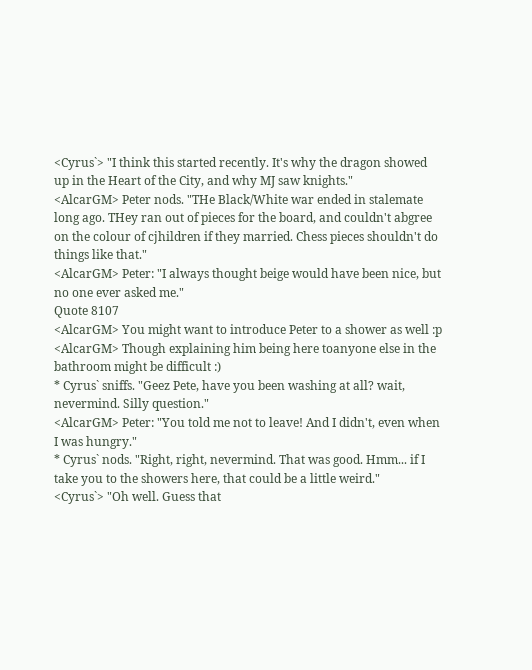<Cyrus`> "I think this started recently. It's why the dragon showed up in the Heart of the City, and why MJ saw knights."
<AlcarGM> Peter nods. "THe Black/White war ended in stalemate long ago. THey ran out of pieces for the board, and couldn't abgree on the colour of cjhildren if they married. Chess pieces shouldn't do things like that."
<AlcarGM> Peter: "I always thought beige would have been nice, but no one ever asked me."
Quote 8107
<AlcarGM> You might want to introduce Peter to a shower as well :p
<AlcarGM> Though explaining him being here toanyone else in the bathroom might be difficult :)
* Cyrus` sniffs. "Geez Pete, have you been washing at all? wait, nevermind. Silly question."
<AlcarGM> Peter: "You told me not to leave! And I didn't, even when I was hungry."
* Cyrus` nods. "Right, right, nevermind. That was good. Hmm... if I take you to the showers here, that could be a little weird."
<Cyrus`> "Oh well. Guess that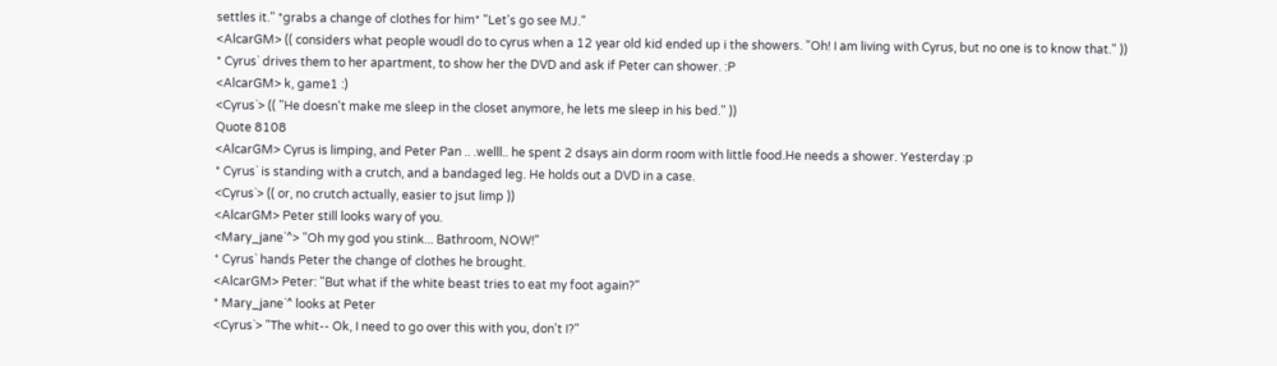settles it." *grabs a change of clothes for him* "Let's go see MJ."
<AlcarGM> (( considers what people woudl do to cyrus when a 12 year old kid ended up i the showers. "Oh! I am living with Cyrus, but no one is to know that." ))
* Cyrus` drives them to her apartment, to show her the DVD and ask if Peter can shower. :P
<AlcarGM> k, game1 :)
<Cyrus`> (( "He doesn't make me sleep in the closet anymore, he lets me sleep in his bed." ))
Quote 8108
<AlcarGM> Cyrus is limping, and Peter Pan .. .welll.. he spent 2 dsays ain dorm room with little food.He needs a shower. Yesterday :p
* Cyrus` is standing with a crutch, and a bandaged leg. He holds out a DVD in a case.
<Cyrus`> (( or, no crutch actually, easier to jsut limp ))
<AlcarGM> Peter still looks wary of you.
<Mary_jane`^> "Oh my god you stink... Bathroom, NOW!"
* Cyrus` hands Peter the change of clothes he brought.
<AlcarGM> Peter: "But what if the white beast tries to eat my foot again?"
* Mary_jane`^ looks at Peter
<Cyrus`> "The whit-- Ok, I need to go over this with you, don't I?"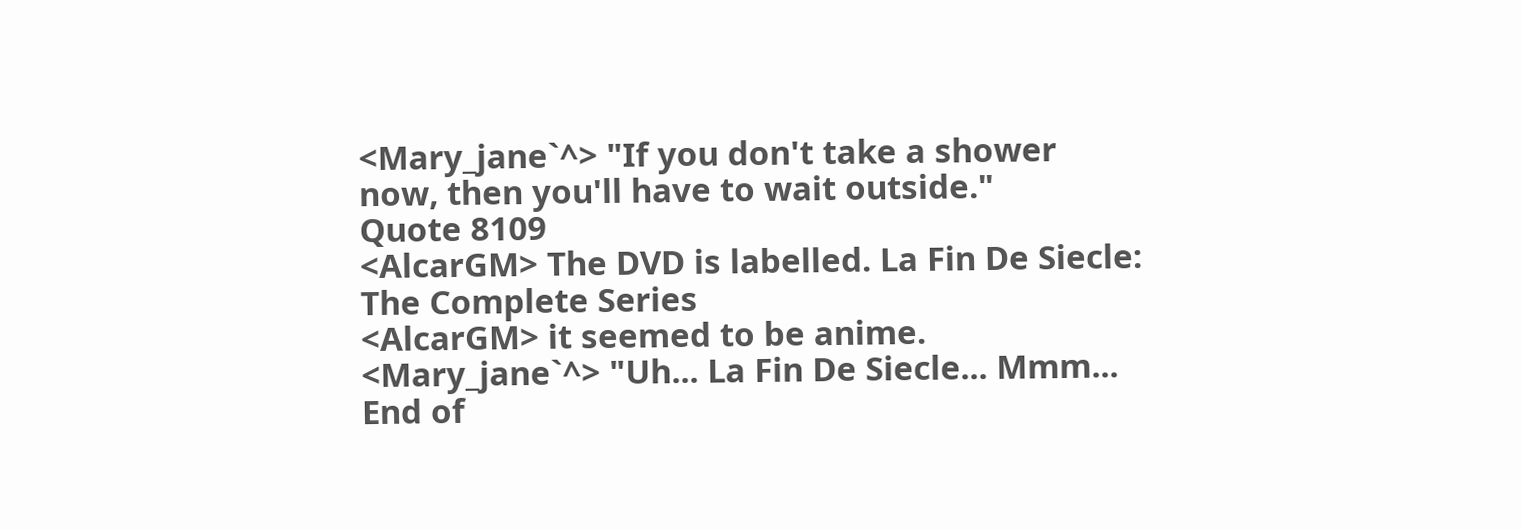<Mary_jane`^> "If you don't take a shower now, then you'll have to wait outside."
Quote 8109
<AlcarGM> The DVD is labelled. La Fin De Siecle: The Complete Series
<AlcarGM> it seemed to be anime.
<Mary_jane`^> "Uh... La Fin De Siecle... Mmm... End of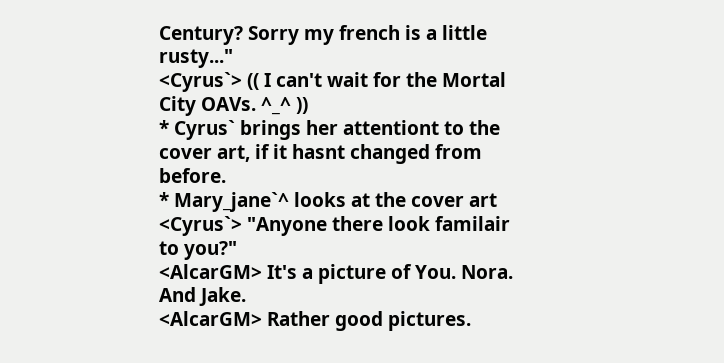Century? Sorry my french is a little rusty..."
<Cyrus`> (( I can't wait for the Mortal City OAVs. ^_^ ))
* Cyrus` brings her attentiont to the cover art, if it hasnt changed from before.
* Mary_jane`^ looks at the cover art
<Cyrus`> "Anyone there look familair to you?"
<AlcarGM> It's a picture of You. Nora. And Jake.
<AlcarGM> Rather good pictures.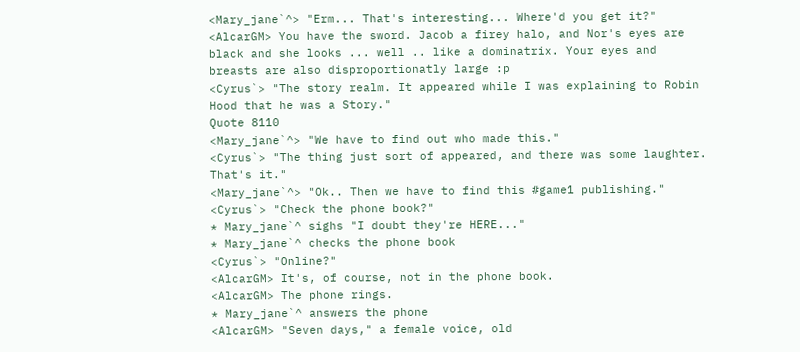<Mary_jane`^> "Erm... That's interesting... Where'd you get it?"
<AlcarGM> You have the sword. Jacob a firey halo, and Nor's eyes are black and she looks ... well .. like a dominatrix. Your eyes and breasts are also disproportionatly large :p
<Cyrus`> "The story realm. It appeared while I was explaining to Robin Hood that he was a Story."
Quote 8110
<Mary_jane`^> "We have to find out who made this."
<Cyrus`> "The thing just sort of appeared, and there was some laughter. That's it."
<Mary_jane`^> "Ok.. Then we have to find this #game1 publishing."
<Cyrus`> "Check the phone book?"
* Mary_jane`^ sighs "I doubt they're HERE..."
* Mary_jane`^ checks the phone book
<Cyrus`> "Online?"
<AlcarGM> It's, of course, not in the phone book.
<AlcarGM> The phone rings.
* Mary_jane`^ answers the phone
<AlcarGM> "Seven days," a female voice, old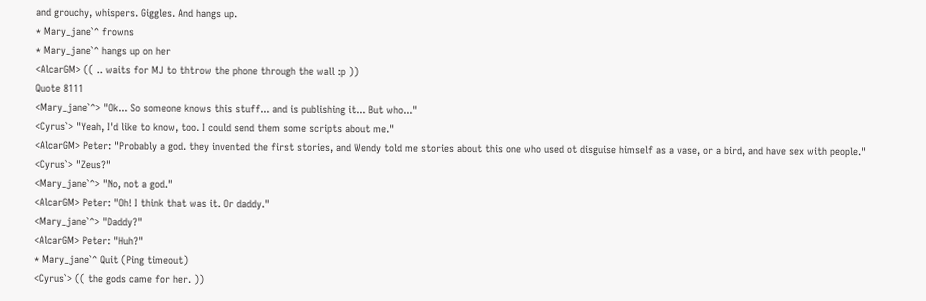and grouchy, whispers. Giggles. And hangs up.
* Mary_jane`^ frowns
* Mary_jane`^ hangs up on her
<AlcarGM> (( .. waits for MJ to thtrow the phone through the wall :p ))
Quote 8111
<Mary_jane`^> "Ok... So someone knows this stuff... and is publishing it... But who..."
<Cyrus`> "Yeah, I'd like to know, too. I could send them some scripts about me."
<AlcarGM> Peter: "Probably a god. they invented the first stories, and Wendy told me stories about this one who used ot disguise himself as a vase, or a bird, and have sex with people."
<Cyrus`> "Zeus?"
<Mary_jane`^> "No, not a god."
<AlcarGM> Peter: "Oh! I think that was it. Or daddy."
<Mary_jane`^> "Daddy?"
<AlcarGM> Peter: "Huh?"
* Mary_jane`^ Quit (Ping timeout)
<Cyrus`> (( the gods came for her. ))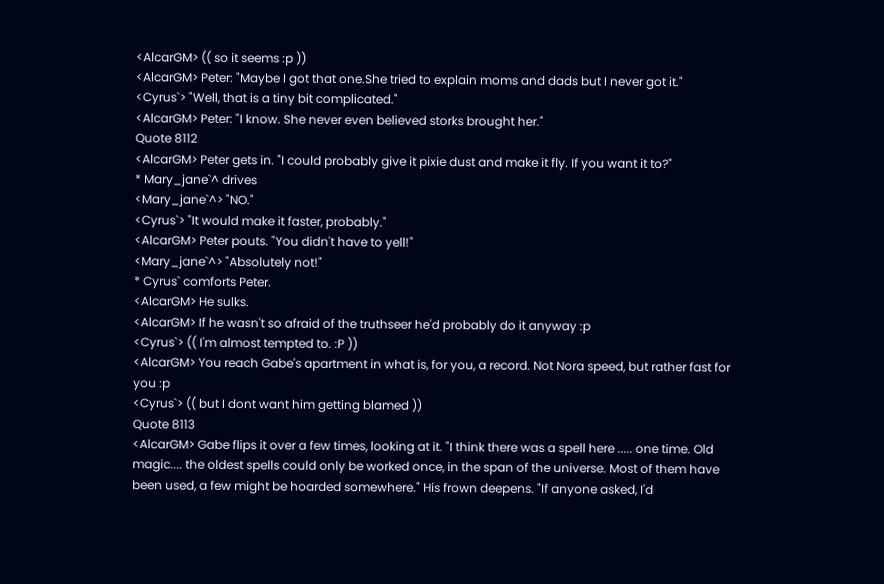<AlcarGM> (( so it seems :p ))
<AlcarGM> Peter: "Maybe I got that one.She tried to explain moms and dads but I never got it."
<Cyrus`> "Well, that is a tiny bit complicated."
<AlcarGM> Peter: "I know. She never even believed storks brought her."
Quote 8112
<AlcarGM> Peter gets in. "I could probably give it pixie dust and make it fly. If you want it to?"
* Mary_jane`^ drives
<Mary_jane`^> "NO."
<Cyrus`> "It would make it faster, probably."
<AlcarGM> Peter pouts. "You didn't have to yell!"
<Mary_jane`^> "Absolutely not!"
* Cyrus` comforts Peter.
<AlcarGM> He sulks.
<AlcarGM> If he wasn't so afraid of the truthseer he'd probably do it anyway :p
<Cyrus`> (( I'm almost tempted to. :P ))
<AlcarGM> You reach Gabe's apartment in what is, for you, a record. Not Nora speed, but rather fast for you :p
<Cyrus`> (( but I dont want him getting blamed ))
Quote 8113
<AlcarGM> Gabe flips it over a few times, looking at it. "I think there was a spell here ..... one time. Old magic.... the oldest spells could only be worked once, in the span of the universe. Most of them have been used, a few might be hoarded somewhere." His frown deepens. "If anyone asked, I'd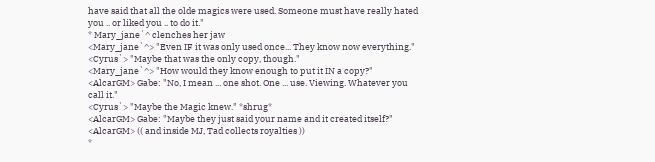have said that all the olde magics were used. Someone must have really hated you .. or liked you .. to do it."
* Mary_jane`^ clenches her jaw
<Mary_jane`^> "Even IF it was only used once... They know now everything."
<Cyrus`> "Maybe that was the only copy, though."
<Mary_jane`^> "How would they know enough to put it IN a copy?"
<AlcarGM> Gabe: "No, I mean ... one shot. One ... use. Viewing. Whatever you call it."
<Cyrus`> "Maybe the Magic knew." *shrug*
<AlcarGM> Gabe: "Maybe they just said your name and it created itself?"
<AlcarGM> (( and inside MJ, Tad collects royalties ))
*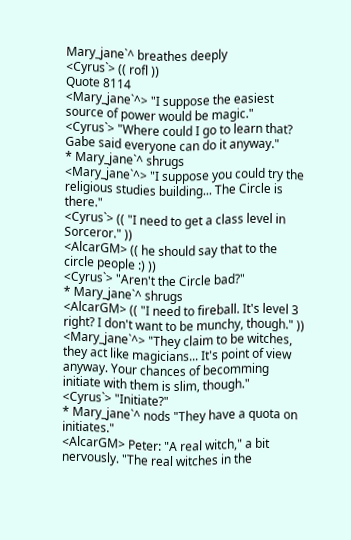Mary_jane`^ breathes deeply
<Cyrus`> (( rofl ))
Quote 8114
<Mary_jane`^> "I suppose the easiest source of power would be magic."
<Cyrus`> "Where could I go to learn that? Gabe said everyone can do it anyway."
* Mary_jane`^ shrugs
<Mary_jane`^> "I suppose you could try the religious studies building... The Circle is there."
<Cyrus`> (( "I need to get a class level in Sorceror." ))
<AlcarGM> (( he should say that to the circle people :) ))
<Cyrus`> "Aren't the Circle bad?"
* Mary_jane`^ shrugs
<AlcarGM> (( "I need to fireball. It's level 3 right? I don't want to be munchy, though." ))
<Mary_jane`^> "They claim to be witches, they act like magicians... It's point of view anyway. Your chances of becomming initiate with them is slim, though."
<Cyrus`> "Initiate?"
* Mary_jane`^ nods "They have a quota on initiates."
<AlcarGM> Peter: "A real witch," a bit nervously. "The real witches in the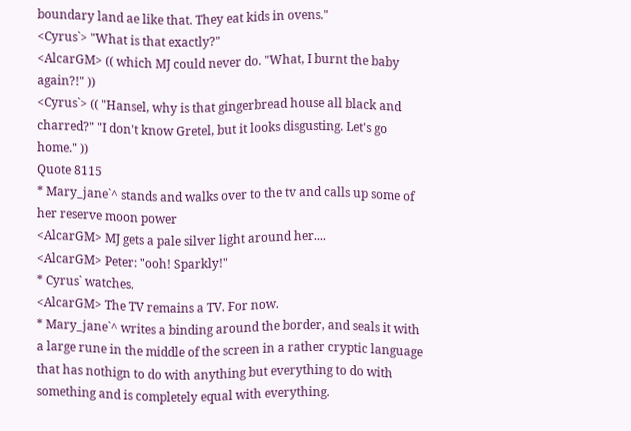boundary land ae like that. They eat kids in ovens."
<Cyrus`> "What is that exactly?"
<AlcarGM> (( which MJ could never do. "What, I burnt the baby again?!" ))
<Cyrus`> (( "Hansel, why is that gingerbread house all black and charred?" "I don't know Gretel, but it looks disgusting. Let's go home." ))
Quote 8115
* Mary_jane`^ stands and walks over to the tv and calls up some of her reserve moon power
<AlcarGM> MJ gets a pale silver light around her....
<AlcarGM> Peter: "ooh! Sparkly!"
* Cyrus` watches.
<AlcarGM> The TV remains a TV. For now.
* Mary_jane`^ writes a binding around the border, and seals it with a large rune in the middle of the screen in a rather cryptic language that has nothign to do with anything but everything to do with something and is completely equal with everything.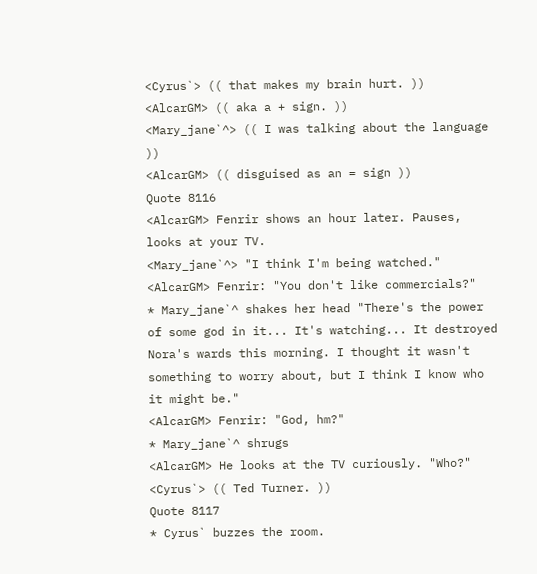<Cyrus`> (( that makes my brain hurt. ))
<AlcarGM> (( aka a + sign. ))
<Mary_jane`^> (( I was talking about the language ))
<AlcarGM> (( disguised as an = sign ))
Quote 8116
<AlcarGM> Fenrir shows an hour later. Pauses, looks at your TV.
<Mary_jane`^> "I think I'm being watched."
<AlcarGM> Fenrir: "You don't like commercials?"
* Mary_jane`^ shakes her head "There's the power of some god in it... It's watching... It destroyed Nora's wards this morning. I thought it wasn't something to worry about, but I think I know who it might be."
<AlcarGM> Fenrir: "God, hm?"
* Mary_jane`^ shrugs
<AlcarGM> He looks at the TV curiously. "Who?"
<Cyrus`> (( Ted Turner. ))
Quote 8117
* Cyrus` buzzes the room.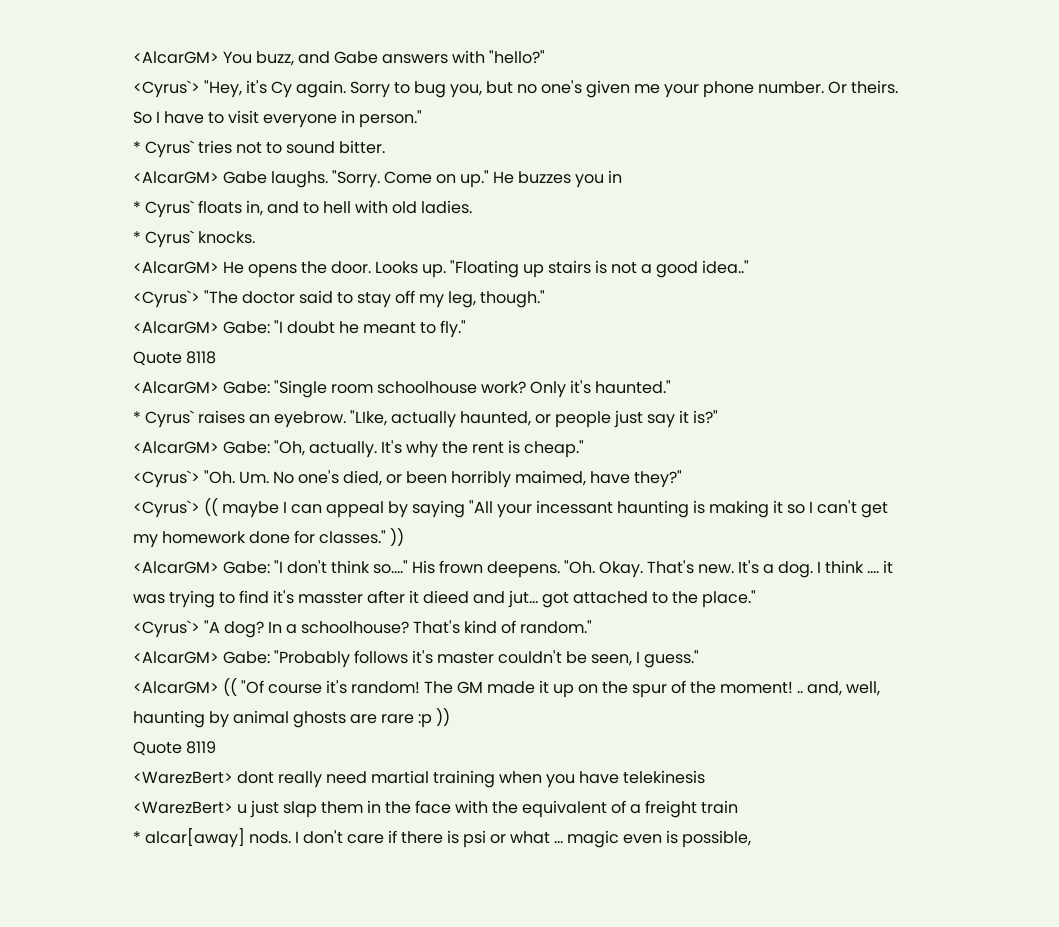<AlcarGM> You buzz, and Gabe answers with "hello?"
<Cyrus`> "Hey, it's Cy again. Sorry to bug you, but no one's given me your phone number. Or theirs. So I have to visit everyone in person."
* Cyrus` tries not to sound bitter.
<AlcarGM> Gabe laughs. "Sorry. Come on up." He buzzes you in
* Cyrus` floats in, and to hell with old ladies.
* Cyrus` knocks.
<AlcarGM> He opens the door. Looks up. "Floating up stairs is not a good idea.."
<Cyrus`> "The doctor said to stay off my leg, though."
<AlcarGM> Gabe: "I doubt he meant to fly."
Quote 8118
<AlcarGM> Gabe: "Single room schoolhouse work? Only it's haunted."
* Cyrus` raises an eyebrow. "LIke, actually haunted, or people just say it is?"
<AlcarGM> Gabe: "Oh, actually. It's why the rent is cheap."
<Cyrus`> "Oh. Um. No one's died, or been horribly maimed, have they?"
<Cyrus`> (( maybe I can appeal by saying "All your incessant haunting is making it so I can't get my homework done for classes." ))
<AlcarGM> Gabe: "I don't think so...." His frown deepens. "Oh. Okay. That's new. It's a dog. I think .... it was trying to find it's masster after it dieed and jut... got attached to the place."
<Cyrus`> "A dog? In a schoolhouse? That's kind of random."
<AlcarGM> Gabe: "Probably follows it's master couldn't be seen, I guess."
<AlcarGM> (( "Of course it's random! The GM made it up on the spur of the moment! .. and, well, haunting by animal ghosts are rare :p ))
Quote 8119
<WarezBert> dont really need martial training when you have telekinesis
<WarezBert> u just slap them in the face with the equivalent of a freight train
* alcar[away] nods. I don't care if there is psi or what ... magic even is possible,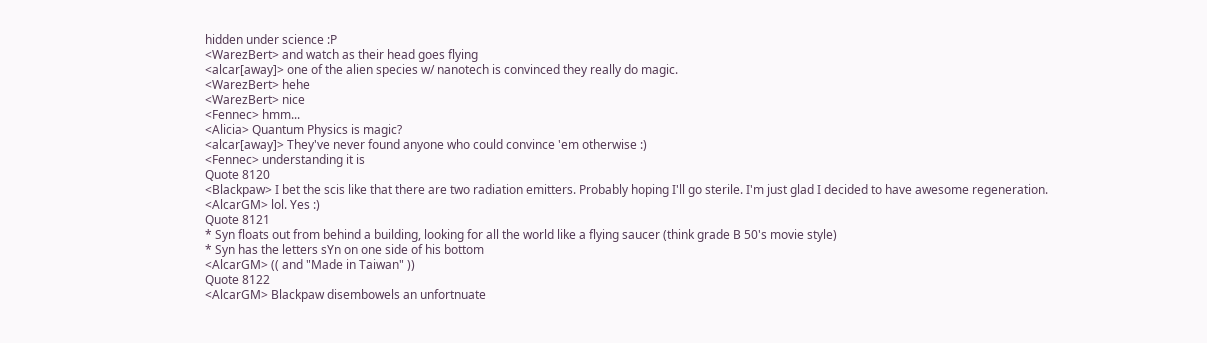hidden under science :P
<WarezBert> and watch as their head goes flying
<alcar[away]> one of the alien species w/ nanotech is convinced they really do magic.
<WarezBert> hehe
<WarezBert> nice
<Fennec> hmm...
<Alicia> Quantum Physics is magic?
<alcar[away]> They've never found anyone who could convince 'em otherwise :)
<Fennec> understanding it is
Quote 8120
<Blackpaw> I bet the scis like that there are two radiation emitters. Probably hoping I'll go sterile. I'm just glad I decided to have awesome regeneration.
<AlcarGM> lol. Yes :)
Quote 8121
* Syn floats out from behind a building, looking for all the world like a flying saucer (think grade B 50's movie style)
* Syn has the letters sYn on one side of his bottom
<AlcarGM> (( and "Made in Taiwan" ))
Quote 8122
<AlcarGM> Blackpaw disembowels an unfortnuate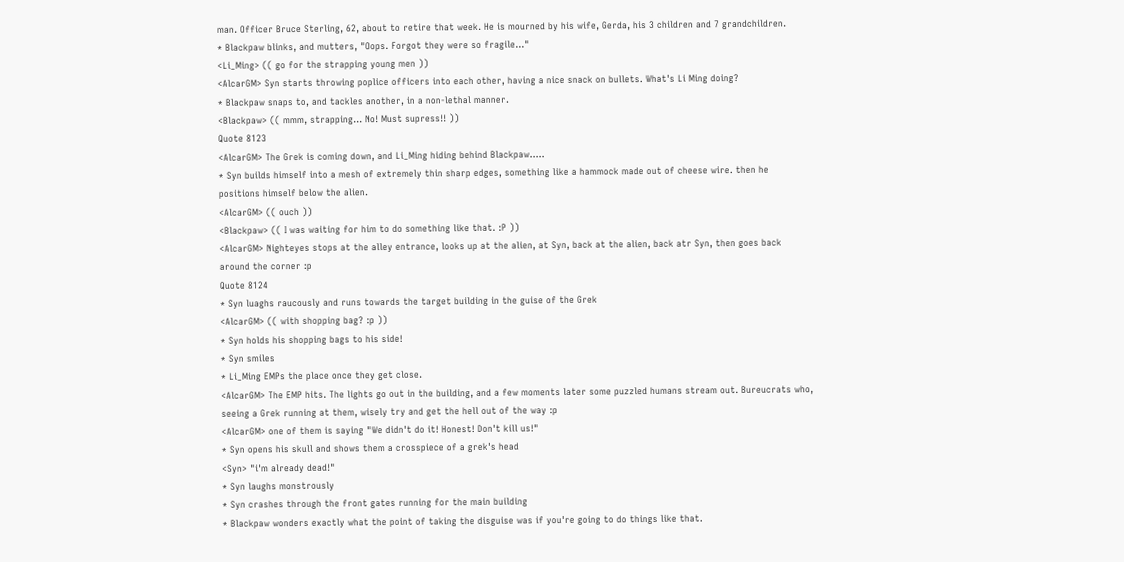man. Officer Bruce Sterling, 62, about to retire that week. He is mourned by his wife, Gerda, his 3 children and 7 grandchildren.
* Blackpaw blinks, and mutters, "Oops. Forgot they were so fragile..."
<Li_Ming> (( go for the strapping young men ))
<AlcarGM> Syn starts throwing poplice officers into each other, having a nice snack on bullets. What's Li Ming doing?
* Blackpaw snaps to, and tackles another, in a non-lethal manner.
<Blackpaw> (( mmm, strapping... No! Must supress!! ))
Quote 8123
<AlcarGM> The Grek is coming down, and Li_Ming hiding behind Blackpaw.....
* Syn builds himself into a mesh of extremely thin sharp edges, something like a hammock made out of cheese wire. then he positions himself below the alien.
<AlcarGM> (( ouch ))
<Blackpaw> (( I was waiting for him to do something like that. :P ))
<AlcarGM> Nighteyes stops at the alley entrance, looks up at the alien, at Syn, back at the alien, back atr Syn, then goes back around the corner :p
Quote 8124
* Syn luaghs raucously and runs towards the target building in the guise of the Grek
<AlcarGM> (( with shopping bag? :p ))
* Syn holds his shopping bags to his side!
* Syn smiles
* Li_Ming EMPs the place once they get close.
<AlcarGM> The EMP hits. The lights go out in the building, and a few moments later some puzzled humans stream out. Bureucrats who, seeing a Grek running at them, wisely try and get the hell out of the way :p
<AlcarGM> one of them is saying "We didn't do it! Honest! Don't kill us!"
* Syn opens his skull and shows them a crosspiece of a grek's head
<Syn> "i'm already dead!"
* Syn laughs monstrously
* Syn crashes through the front gates running for the main building
* Blackpaw wonders exactly what the point of taking the disguise was if you're going to do things like that.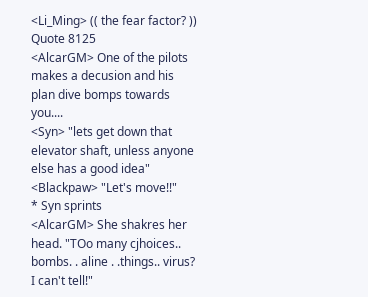<Li_Ming> (( the fear factor? ))
Quote 8125
<AlcarGM> One of the pilots makes a decusion and his plan dive bomps towards you....
<Syn> "lets get down that elevator shaft, unless anyone else has a good idea"
<Blackpaw> "Let's move!!"
* Syn sprints
<AlcarGM> She shakres her head. "TOo many cjhoices.. bombs. . aline . .things.. virus? I can't tell!"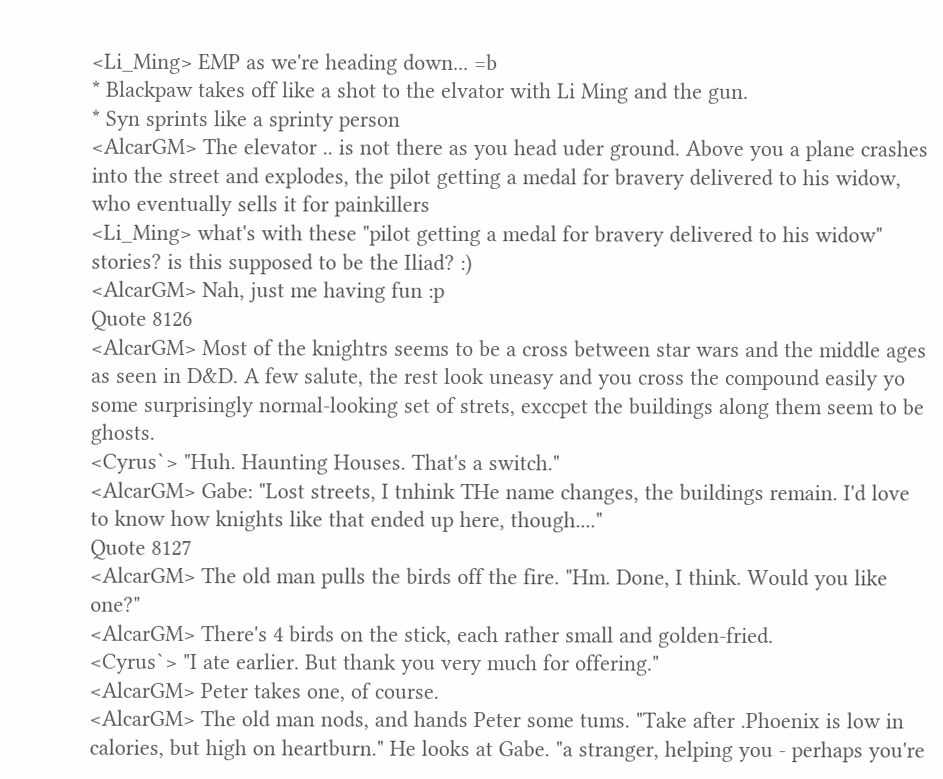<Li_Ming> EMP as we're heading down... =b
* Blackpaw takes off like a shot to the elvator with Li Ming and the gun.
* Syn sprints like a sprinty person
<AlcarGM> The elevator .. is not there as you head uder ground. Above you a plane crashes into the street and explodes, the pilot getting a medal for bravery delivered to his widow, who eventually sells it for painkillers
<Li_Ming> what's with these "pilot getting a medal for bravery delivered to his widow" stories? is this supposed to be the Iliad? :)
<AlcarGM> Nah, just me having fun :p
Quote 8126
<AlcarGM> Most of the knightrs seems to be a cross between star wars and the middle ages as seen in D&D. A few salute, the rest look uneasy and you cross the compound easily yo some surprisingly normal-looking set of strets, exccpet the buildings along them seem to be ghosts.
<Cyrus`> "Huh. Haunting Houses. That's a switch."
<AlcarGM> Gabe: "Lost streets, I tnhink THe name changes, the buildings remain. I'd love to know how knights like that ended up here, though...."
Quote 8127
<AlcarGM> The old man pulls the birds off the fire. "Hm. Done, I think. Would you like one?"
<AlcarGM> There's 4 birds on the stick, each rather small and golden-fried.
<Cyrus`> "I ate earlier. But thank you very much for offering."
<AlcarGM> Peter takes one, of course.
<AlcarGM> The old man nods, and hands Peter some tums. "Take after .Phoenix is low in calories, but high on heartburn." He looks at Gabe. "a stranger, helping you - perhaps you're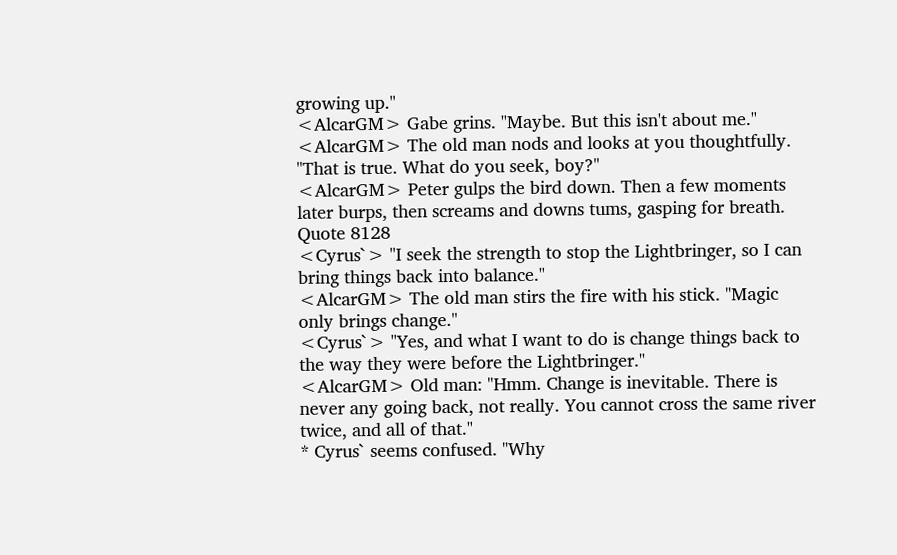growing up."
<AlcarGM> Gabe grins. "Maybe. But this isn't about me."
<AlcarGM> The old man nods and looks at you thoughtfully. "That is true. What do you seek, boy?"
<AlcarGM> Peter gulps the bird down. Then a few moments later burps, then screams and downs tums, gasping for breath.
Quote 8128
<Cyrus`> "I seek the strength to stop the Lightbringer, so I can bring things back into balance."
<AlcarGM> The old man stirs the fire with his stick. "Magic only brings change."
<Cyrus`> "Yes, and what I want to do is change things back to the way they were before the Lightbringer."
<AlcarGM> Old man: "Hmm. Change is inevitable. There is never any going back, not really. You cannot cross the same river twice, and all of that."
* Cyrus` seems confused. "Why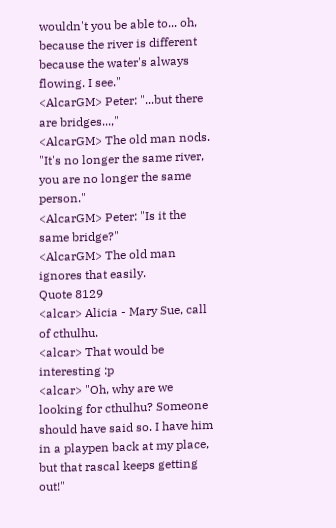wouldn't you be able to... oh, because the river is different because the water's always flowing. I see."
<AlcarGM> Peter: "...but there are bridges...,"
<AlcarGM> The old man nods. "It's no longer the same river, you are no longer the same person."
<AlcarGM> Peter: "Is it the same bridge?"
<AlcarGM> The old man ignores that easily.
Quote 8129
<alcar> Alicia - Mary Sue, call of cthulhu.
<alcar> That would be interesting :p
<alcar> "Oh, why are we looking for cthulhu? Someone should have said so. I have him in a playpen back at my place, but that rascal keeps getting out!"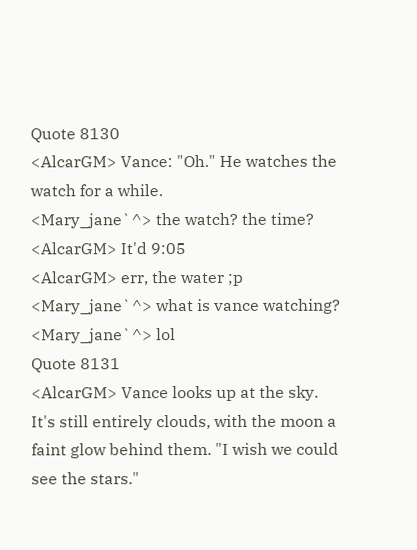Quote 8130
<AlcarGM> Vance: "Oh." He watches the watch for a while.
<Mary_jane`^> the watch? the time?
<AlcarGM> It'd 9:05
<AlcarGM> err, the water ;p
<Mary_jane`^> what is vance watching?
<Mary_jane`^> lol
Quote 8131
<AlcarGM> Vance looks up at the sky. It's still entirely clouds, with the moon a faint glow behind them. "I wish we could see the stars."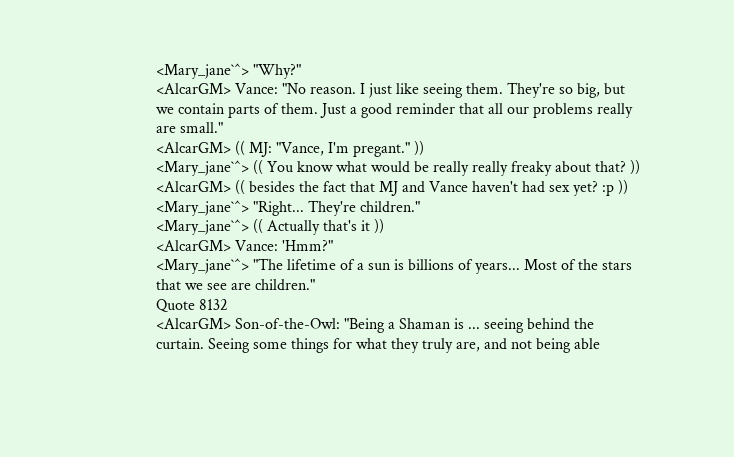<Mary_jane`^> "Why?"
<AlcarGM> Vance: "No reason. I just like seeing them. They're so big, but we contain parts of them. Just a good reminder that all our problems really are small."
<AlcarGM> (( MJ: "Vance, I'm pregant." ))
<Mary_jane`^> (( You know what would be really really freaky about that? ))
<AlcarGM> (( besides the fact that MJ and Vance haven't had sex yet? :p ))
<Mary_jane`^> "Right... They're children."
<Mary_jane`^> (( Actually that's it ))
<AlcarGM> Vance: 'Hmm?"
<Mary_jane`^> "The lifetime of a sun is billions of years... Most of the stars that we see are children."
Quote 8132
<AlcarGM> Son-of-the-Owl: "Being a Shaman is ... seeing behind the curtain. Seeing some things for what they truly are, and not being able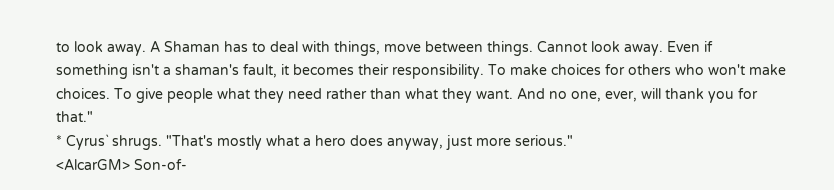to look away. A Shaman has to deal with things, move between things. Cannot look away. Even if something isn't a shaman's fault, it becomes their responsibility. To make choices for others who won't make choices. To give people what they need rather than what they want. And no one, ever, will thank you for that."
* Cyrus` shrugs. "That's mostly what a hero does anyway, just more serious."
<AlcarGM> Son-of-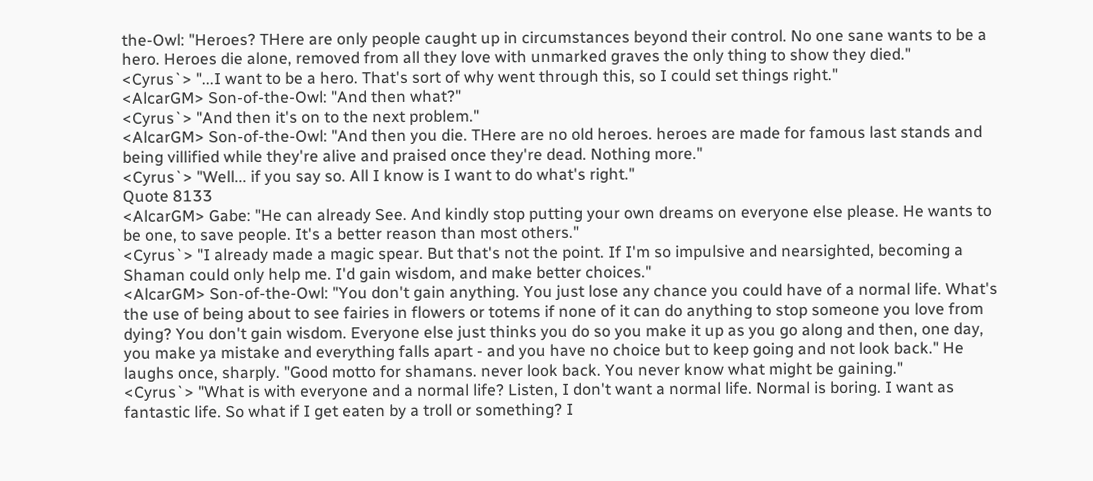the-Owl: "Heroes? THere are only people caught up in circumstances beyond their control. No one sane wants to be a hero. Heroes die alone, removed from all they love with unmarked graves the only thing to show they died."
<Cyrus`> "...I want to be a hero. That's sort of why went through this, so I could set things right."
<AlcarGM> Son-of-the-Owl: "And then what?"
<Cyrus`> "And then it's on to the next problem."
<AlcarGM> Son-of-the-Owl: "And then you die. THere are no old heroes. heroes are made for famous last stands and being villified while they're alive and praised once they're dead. Nothing more."
<Cyrus`> "Well... if you say so. All I know is I want to do what's right."
Quote 8133
<AlcarGM> Gabe: "He can already See. And kindly stop putting your own dreams on everyone else please. He wants to be one, to save people. It's a better reason than most others."
<Cyrus`> "I already made a magic spear. But that's not the point. If I'm so impulsive and nearsighted, becoming a Shaman could only help me. I'd gain wisdom, and make better choices."
<AlcarGM> Son-of-the-Owl: "You don't gain anything. You just lose any chance you could have of a normal life. What's the use of being about to see fairies in flowers or totems if none of it can do anything to stop someone you love from dying? You don't gain wisdom. Everyone else just thinks you do so you make it up as you go along and then, one day, you make ya mistake and everything falls apart - and you have no choice but to keep going and not look back." He laughs once, sharply. "Good motto for shamans. never look back. You never know what might be gaining."
<Cyrus`> "What is with everyone and a normal life? Listen, I don't want a normal life. Normal is boring. I want as fantastic life. So what if I get eaten by a troll or something? I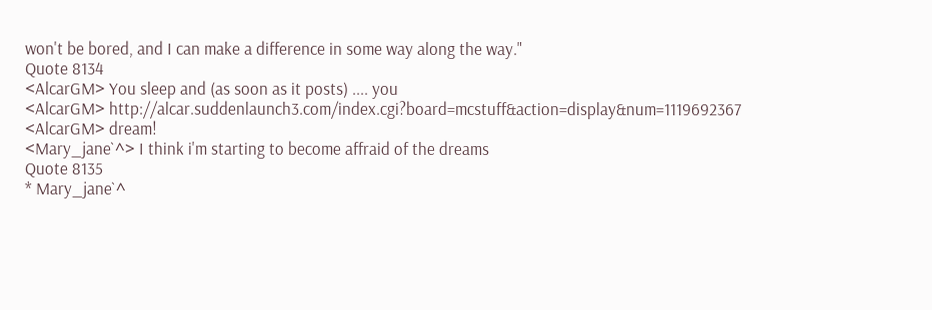won't be bored, and I can make a difference in some way along the way."
Quote 8134
<AlcarGM> You sleep and (as soon as it posts) .... you
<AlcarGM> http://alcar.suddenlaunch3.com/index.cgi?board=mcstuff&action=display&num=1119692367
<AlcarGM> dream!
<Mary_jane`^> I think i'm starting to become affraid of the dreams
Quote 8135
* Mary_jane`^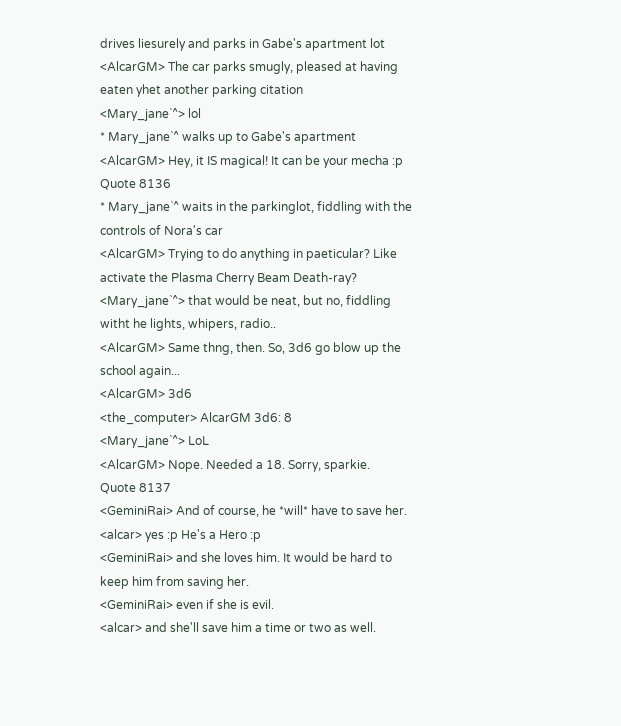drives liesurely and parks in Gabe's apartment lot
<AlcarGM> The car parks smugly, pleased at having eaten yhet another parking citation
<Mary_jane`^> lol
* Mary_jane`^ walks up to Gabe's apartment
<AlcarGM> Hey, it IS magical! It can be your mecha :p
Quote 8136
* Mary_jane`^ waits in the parkinglot, fiddling with the controls of Nora's car
<AlcarGM> Trying to do anything in paeticular? Like activate the Plasma Cherry Beam Death-ray?
<Mary_jane`^> that would be neat, but no, fiddling witht he lights, whipers, radio..
<AlcarGM> Same thng, then. So, 3d6 go blow up the school again...
<AlcarGM> 3d6
<the_computer> AlcarGM 3d6: 8
<Mary_jane`^> LoL
<AlcarGM> Nope. Needed a 18. Sorry, sparkie.
Quote 8137
<GeminiRai> And of course, he *will* have to save her.
<alcar> yes :p He's a Hero :p
<GeminiRai> and she loves him. It would be hard to keep him from saving her.
<GeminiRai> even if she is evil.
<alcar> and she'll save him a time or two as well.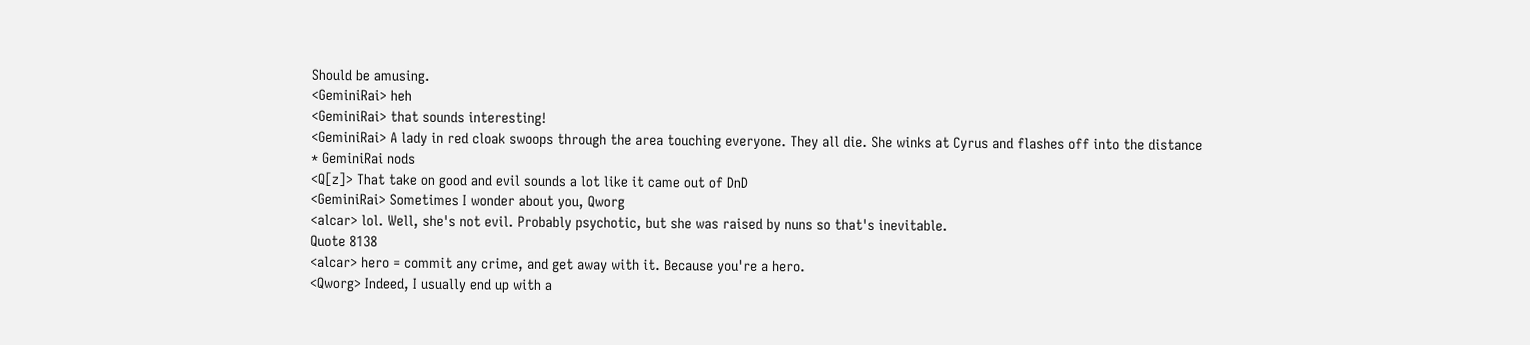Should be amusing.
<GeminiRai> heh
<GeminiRai> that sounds interesting!
<GeminiRai> A lady in red cloak swoops through the area touching everyone. They all die. She winks at Cyrus and flashes off into the distance
* GeminiRai nods
<Q[z]> That take on good and evil sounds a lot like it came out of DnD
<GeminiRai> Sometimes I wonder about you, Qworg
<alcar> lol. Well, she's not evil. Probably psychotic, but she was raised by nuns so that's inevitable.
Quote 8138
<alcar> hero = commit any crime, and get away with it. Because you're a hero.
<Qworg> Indeed, I usually end up with a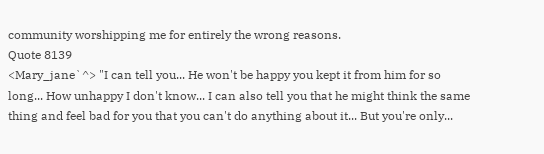community worshipping me for entirely the wrong reasons.
Quote 8139
<Mary_jane`^> "I can tell you... He won't be happy you kept it from him for so long... How unhappy I don't know... I can also tell you that he might think the same thing and feel bad for you that you can't do anything about it... But you're only...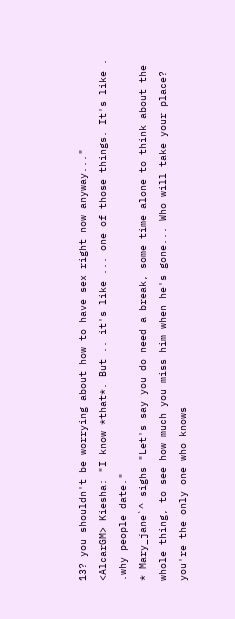13? you shouldn't be worrying about how to have sex right now anyway..."
<AlcarGM> Kiesha: "I know *that*. But .. it's like ... one of those things. It's like . .why people date."
* Mary_jane`^ sighs "Let's say you do need a break, some time alone to think about the whole thing, to see how much you miss him when he's gone... Who will take your place? you're the only one who knows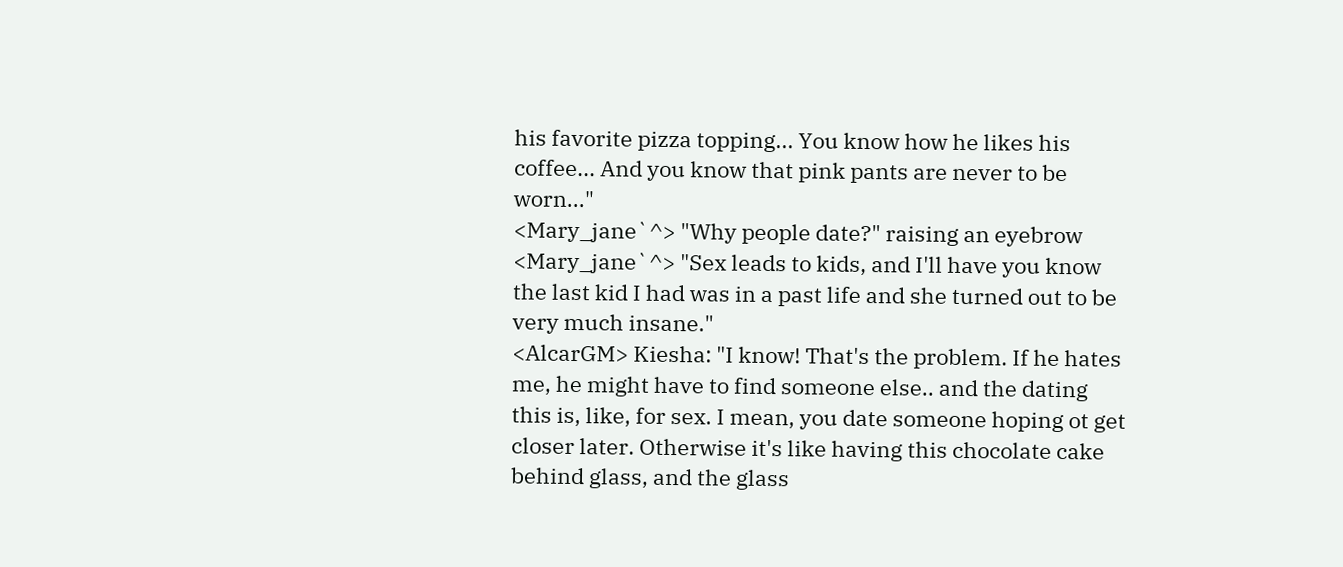his favorite pizza topping... You know how he likes his coffee... And you know that pink pants are never to be worn..."
<Mary_jane`^> "Why people date?" raising an eyebrow
<Mary_jane`^> "Sex leads to kids, and I'll have you know the last kid I had was in a past life and she turned out to be very much insane."
<AlcarGM> Kiesha: "I know! That's the problem. If he hates me, he might have to find someone else.. and the dating this is, like, for sex. I mean, you date someone hoping ot get closer later. Otherwise it's like having this chocolate cake behind glass, and the glass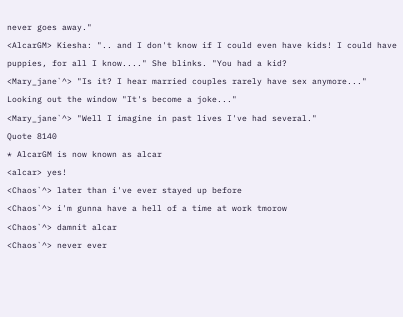never goes away."
<AlcarGM> Kiesha: ".. and I don't know if I could even have kids! I could have puppies, for all I know...." She blinks. "You had a kid?
<Mary_jane`^> "Is it? I hear married couples rarely have sex anymore..." Looking out the window "It's become a joke..."
<Mary_jane`^> "Well I imagine in past lives I've had several."
Quote 8140
* AlcarGM is now known as alcar
<alcar> yes!
<Chaos`^> later than i've ever stayed up before
<Chaos`^> i'm gunna have a hell of a time at work tmorow
<Chaos`^> damnit alcar
<Chaos`^> never ever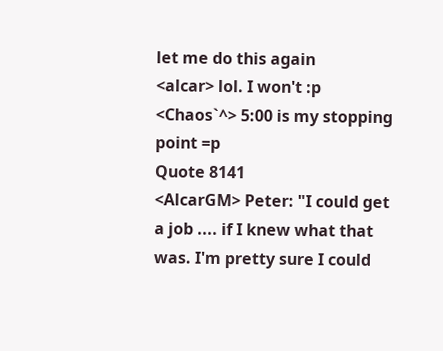let me do this again
<alcar> lol. I won't :p
<Chaos`^> 5:00 is my stopping point =p
Quote 8141
<AlcarGM> Peter: "I could get a job .... if I knew what that was. I'm pretty sure I could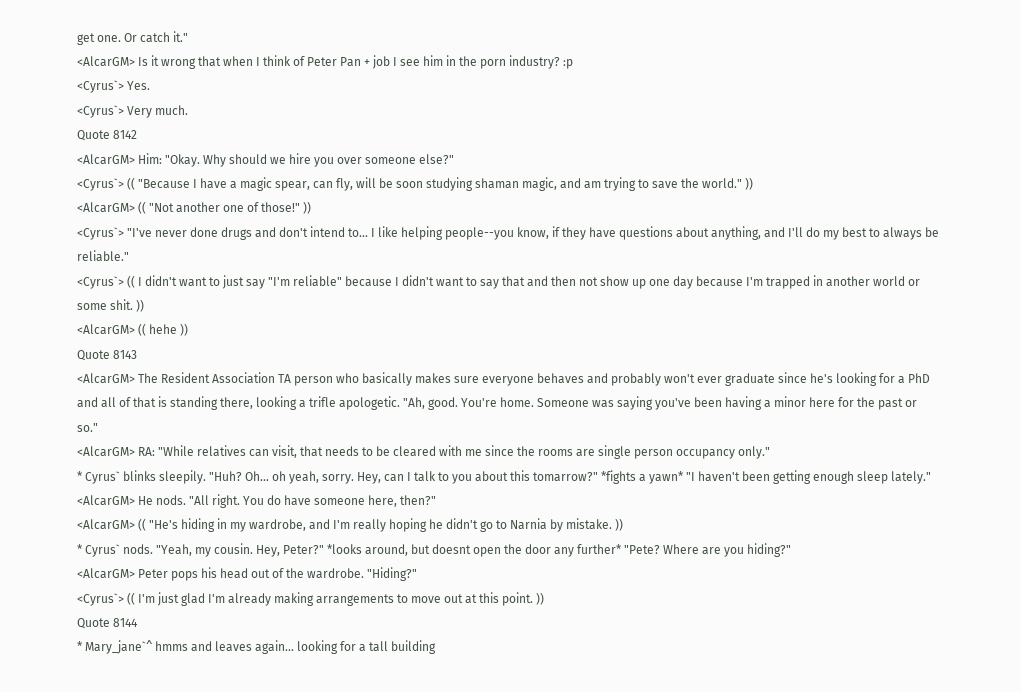get one. Or catch it."
<AlcarGM> Is it wrong that when I think of Peter Pan + job I see him in the porn industry? :p
<Cyrus`> Yes.
<Cyrus`> Very much.
Quote 8142
<AlcarGM> Him: "Okay. Why should we hire you over someone else?"
<Cyrus`> (( "Because I have a magic spear, can fly, will be soon studying shaman magic, and am trying to save the world." ))
<AlcarGM> (( "Not another one of those!" ))
<Cyrus`> "I've never done drugs and don't intend to... I like helping people--you know, if they have questions about anything, and I'll do my best to always be reliable."
<Cyrus`> (( I didn't want to just say "I'm reliable" because I didn't want to say that and then not show up one day because I'm trapped in another world or some shit. ))
<AlcarGM> (( hehe ))
Quote 8143
<AlcarGM> The Resident Association TA person who basically makes sure everyone behaves and probably won't ever graduate since he's looking for a PhD and all of that is standing there, looking a trifle apologetic. "Ah, good. You're home. Someone was saying you've been having a minor here for the past or so."
<AlcarGM> RA: "While relatives can visit, that needs to be cleared with me since the rooms are single person occupancy only."
* Cyrus` blinks sleepily. "Huh? Oh... oh yeah, sorry. Hey, can I talk to you about this tomarrow?" *fights a yawn* "I haven't been getting enough sleep lately."
<AlcarGM> He nods. "All right. You do have someone here, then?"
<AlcarGM> (( "He's hiding in my wardrobe, and I'm really hoping he didn't go to Narnia by mistake. ))
* Cyrus` nods. "Yeah, my cousin. Hey, Peter?" *looks around, but doesnt open the door any further* "Pete? Where are you hiding?"
<AlcarGM> Peter pops his head out of the wardrobe. "Hiding?"
<Cyrus`> (( I'm just glad I'm already making arrangements to move out at this point. ))
Quote 8144
* Mary_jane`^ hmms and leaves again... looking for a tall building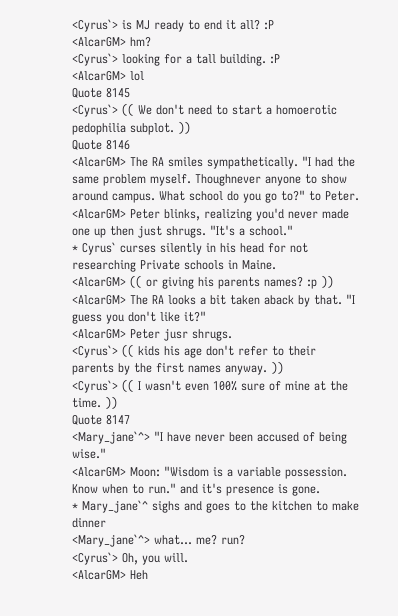<Cyrus`> is MJ ready to end it all? :P
<AlcarGM> hm?
<Cyrus`> looking for a tall building. :P
<AlcarGM> lol
Quote 8145
<Cyrus`> (( We don't need to start a homoerotic pedophilia subplot. ))
Quote 8146
<AlcarGM> The RA smiles sympathetically. "I had the same problem myself. Thoughnever anyone to show around campus. What school do you go to?" to Peter.
<AlcarGM> Peter blinks, realizing you'd never made one up then just shrugs. "It's a school."
* Cyrus` curses silently in his head for not researching Private schools in Maine.
<AlcarGM> (( or giving his parents names? :p ))
<AlcarGM> The RA looks a bit taken aback by that. "I guess you don't like it?"
<AlcarGM> Peter jusr shrugs.
<Cyrus`> (( kids his age don't refer to their parents by the first names anyway. ))
<Cyrus`> (( I wasn't even 100% sure of mine at the time. ))
Quote 8147
<Mary_jane`^> "I have never been accused of being wise."
<AlcarGM> Moon: "Wisdom is a variable possession. Know when to run." and it's presence is gone.
* Mary_jane`^ sighs and goes to the kitchen to make dinner
<Mary_jane`^> what... me? run?
<Cyrus`> Oh, you will.
<AlcarGM> Heh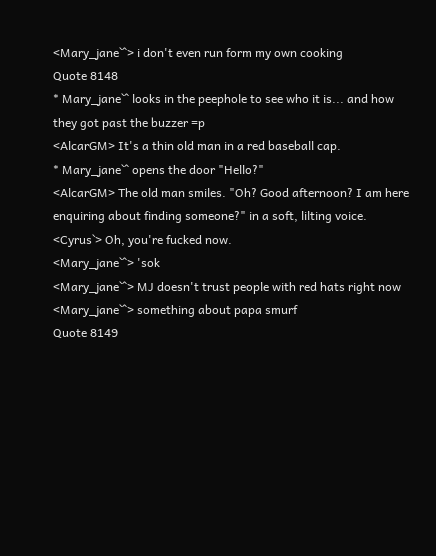<Mary_jane`^> i don't even run form my own cooking
Quote 8148
* Mary_jane`^ looks in the peephole to see who it is... and how they got past the buzzer =p
<AlcarGM> It's a thin old man in a red baseball cap.
* Mary_jane`^ opens the door "Hello?"
<AlcarGM> The old man smiles. "Oh? Good afternoon? I am here enquiring about finding someone?" in a soft, lilting voice.
<Cyrus`> Oh, you're fucked now.
<Mary_jane`^> 'sok
<Mary_jane`^> MJ doesn't trust people with red hats right now
<Mary_jane`^> something about papa smurf
Quote 8149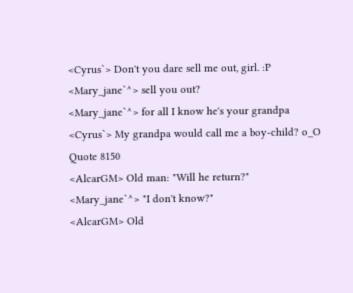<Cyrus`> Don't you dare sell me out, girl. :P
<Mary_jane`^> sell you out?
<Mary_jane`^> for all I know he's your grandpa
<Cyrus`> My grandpa would call me a boy-child? o_O
Quote 8150
<AlcarGM> Old man: "Will he return?"
<Mary_jane`^> "I don't know?"
<AlcarGM> Old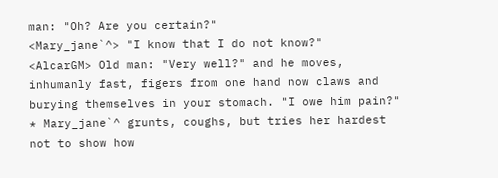man: "Oh? Are you certain?"
<Mary_jane`^> "I know that I do not know?"
<AlcarGM> Old man: "Very well?" and he moves, inhumanly fast, figers from one hand now claws and burying themselves in your stomach. "I owe him pain?"
* Mary_jane`^ grunts, coughs, but tries her hardest not to show how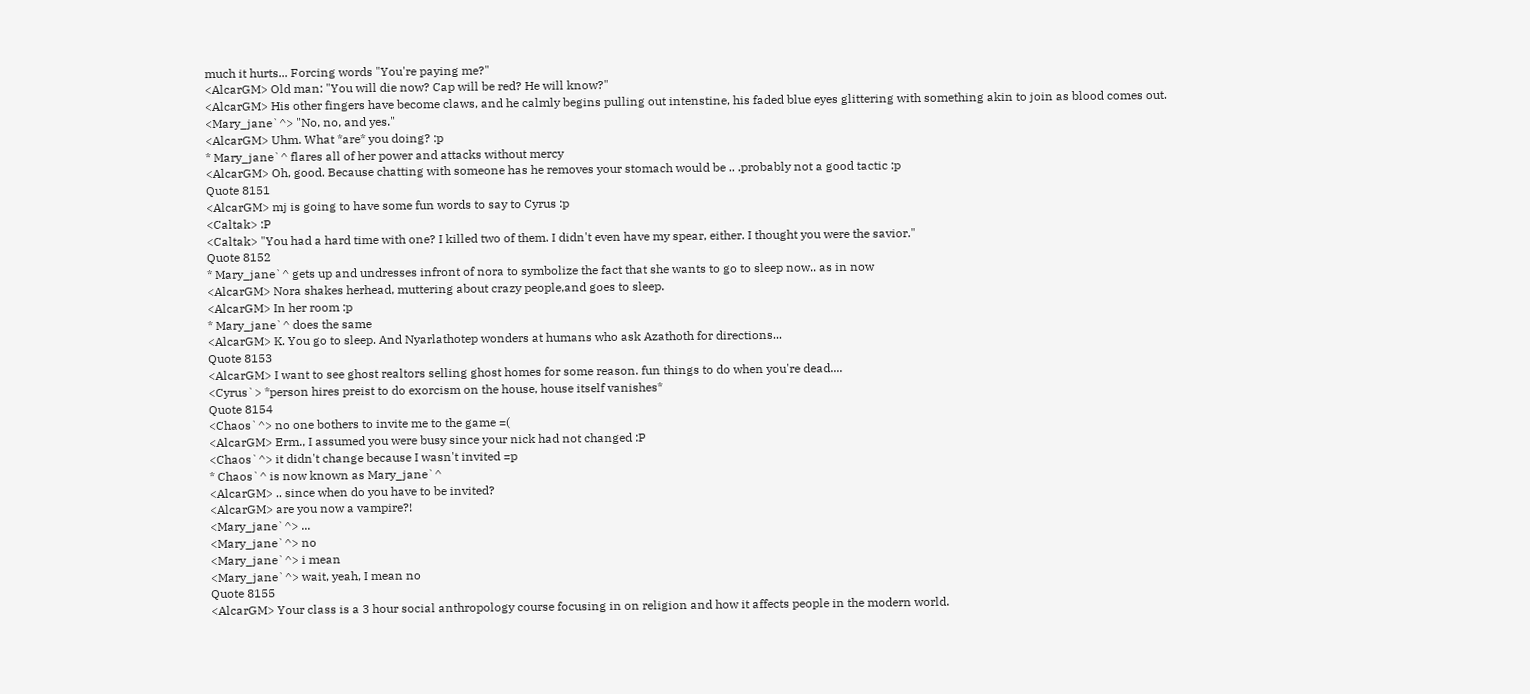much it hurts... Forcing words "You're paying me?"
<AlcarGM> Old man: "You will die now? Cap will be red? He will know?"
<AlcarGM> His other fingers have become claws, and he calmly begins pulling out intenstine, his faded blue eyes glittering with something akin to join as blood comes out.
<Mary_jane`^> "No, no, and yes."
<AlcarGM> Uhm. What *are* you doing? :p
* Mary_jane`^ flares all of her power and attacks without mercy
<AlcarGM> Oh, good. Because chatting with someone has he removes your stomach would be .. .probably not a good tactic :p
Quote 8151
<AlcarGM> mj is going to have some fun words to say to Cyrus :p
<Caltak> :P
<Caltak> "You had a hard time with one? I killed two of them. I didn't even have my spear, either. I thought you were the savior."
Quote 8152
* Mary_jane`^ gets up and undresses infront of nora to symbolize the fact that she wants to go to sleep now.. as in now
<AlcarGM> Nora shakes herhead, muttering about crazy people,and goes to sleep.
<AlcarGM> In her room :p
* Mary_jane`^ does the same
<AlcarGM> K. You go to sleep. And Nyarlathotep wonders at humans who ask Azathoth for directions...
Quote 8153
<AlcarGM> I want to see ghost realtors selling ghost homes for some reason. fun things to do when you're dead....
<Cyrus`> *person hires preist to do exorcism on the house, house itself vanishes*
Quote 8154
<Chaos`^> no one bothers to invite me to the game =(
<AlcarGM> Erm., I assumed you were busy since your nick had not changed :P
<Chaos`^> it didn't change because I wasn't invited =p
* Chaos`^ is now known as Mary_jane`^
<AlcarGM> .. since when do you have to be invited?
<AlcarGM> are you now a vampire?!
<Mary_jane`^> ...
<Mary_jane`^> no
<Mary_jane`^> i mean
<Mary_jane`^> wait, yeah, I mean no
Quote 8155
<AlcarGM> Your class is a 3 hour social anthropology course focusing in on religion and how it affects people in the modern world.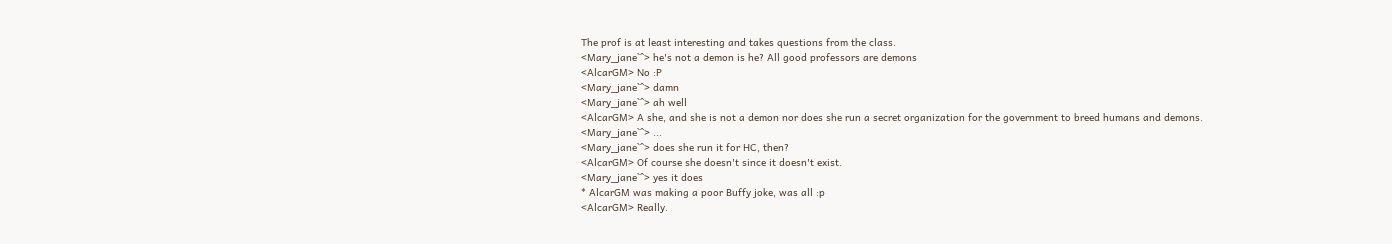The prof is at least interesting and takes questions from the class.
<Mary_jane`^> he's not a demon is he? All good professors are demons
<AlcarGM> No :P
<Mary_jane`^> damn
<Mary_jane`^> ah well
<AlcarGM> A she, and she is not a demon nor does she run a secret organization for the government to breed humans and demons.
<Mary_jane`^> ...
<Mary_jane`^> does she run it for HC, then?
<AlcarGM> Of course she doesn't since it doesn't exist.
<Mary_jane`^> yes it does
* AlcarGM was making a poor Buffy joke, was all :p
<AlcarGM> Really.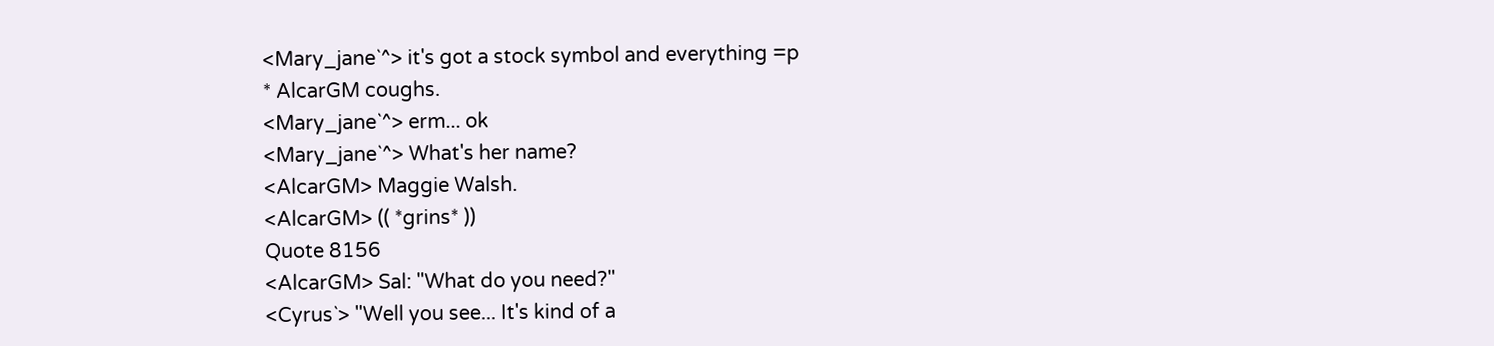<Mary_jane`^> it's got a stock symbol and everything =p
* AlcarGM coughs.
<Mary_jane`^> erm... ok
<Mary_jane`^> What's her name?
<AlcarGM> Maggie Walsh.
<AlcarGM> (( *grins* ))
Quote 8156
<AlcarGM> Sal: "What do you need?"
<Cyrus`> "Well you see... It's kind of a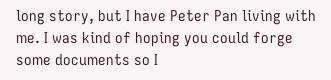long story, but I have Peter Pan living with me. I was kind of hoping you could forge some documents so I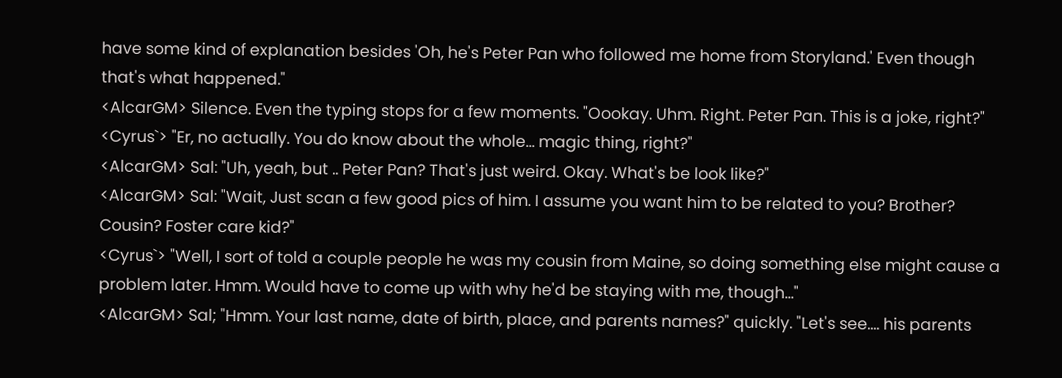have some kind of explanation besides 'Oh, he's Peter Pan who followed me home from Storyland.' Even though that's what happened."
<AlcarGM> Silence. Even the typing stops for a few moments. "Oookay. Uhm. Right. Peter Pan. This is a joke, right?"
<Cyrus`> "Er, no actually. You do know about the whole... magic thing, right?"
<AlcarGM> Sal: "Uh, yeah, but .. Peter Pan? That's just weird. Okay. What's be look like?"
<AlcarGM> Sal: "Wait, Just scan a few good pics of him. I assume you want him to be related to you? Brother? Cousin? Foster care kid?"
<Cyrus`> "Well, I sort of told a couple people he was my cousin from Maine, so doing something else might cause a problem later. Hmm. Would have to come up with why he'd be staying with me, though..."
<AlcarGM> Sal; "Hmm. Your last name, date of birth, place, and parents names?" quickly. "Let's see.... his parents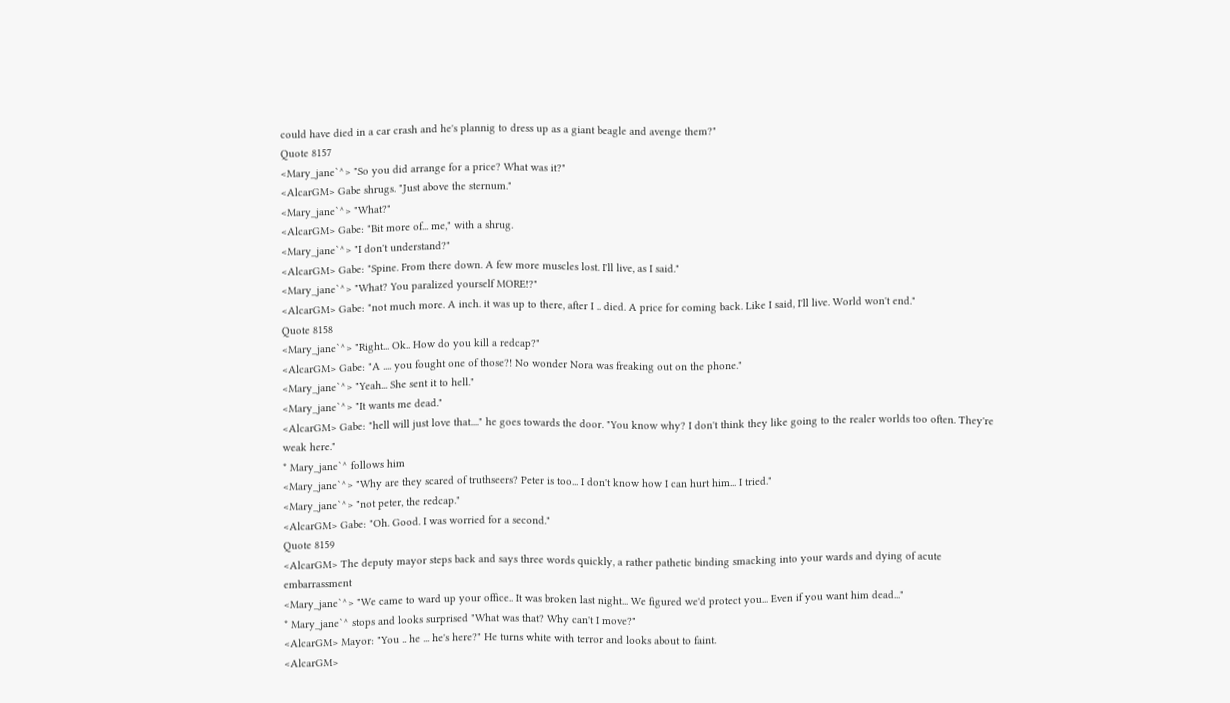could have died in a car crash and he's plannig to dress up as a giant beagle and avenge them?"
Quote 8157
<Mary_jane`^> "So you did arrange for a price? What was it?"
<AlcarGM> Gabe shrugs. "Just above the sternum."
<Mary_jane`^> "What?"
<AlcarGM> Gabe: "Bit more of... me," with a shrug.
<Mary_jane`^> "I don't understand?"
<AlcarGM> Gabe: "Spine. From there down. A few more muscles lost. I'll live, as I said."
<Mary_jane`^> "What? You paralized yourself MORE!?"
<AlcarGM> Gabe: "not much more. A inch. it was up to there, after I .. died. A price for coming back. Like I said, I'll live. World won't end."
Quote 8158
<Mary_jane`^> "Right... Ok.. How do you kill a redcap?"
<AlcarGM> Gabe: "A .... you fought one of those?! No wonder Nora was freaking out on the phone."
<Mary_jane`^> "Yeah... She sent it to hell."
<Mary_jane`^> "It wants me dead."
<AlcarGM> Gabe: "hell will just love that...." he goes towards the door. "You know why? I don't think they like going to the realer worlds too often. They're weak here."
* Mary_jane`^ follows him
<Mary_jane`^> "Why are they scared of truthseers? Peter is too... I don't know how I can hurt him... I tried."
<Mary_jane`^> "not peter, the redcap."
<AlcarGM> Gabe: "Oh. Good. I was worried for a second."
Quote 8159
<AlcarGM> The deputy mayor steps back and says three words quickly, a rather pathetic binding smacking into your wards and dying of acute embarrassment
<Mary_jane`^> "We came to ward up your office.. It was broken last night... We figured we'd protect you... Even if you want him dead..."
* Mary_jane`^ stops and looks surprised "What was that? Why can't I move?"
<AlcarGM> Mayor: "You .. he ... he's here?" He turns white with terror and looks about to faint.
<AlcarGM>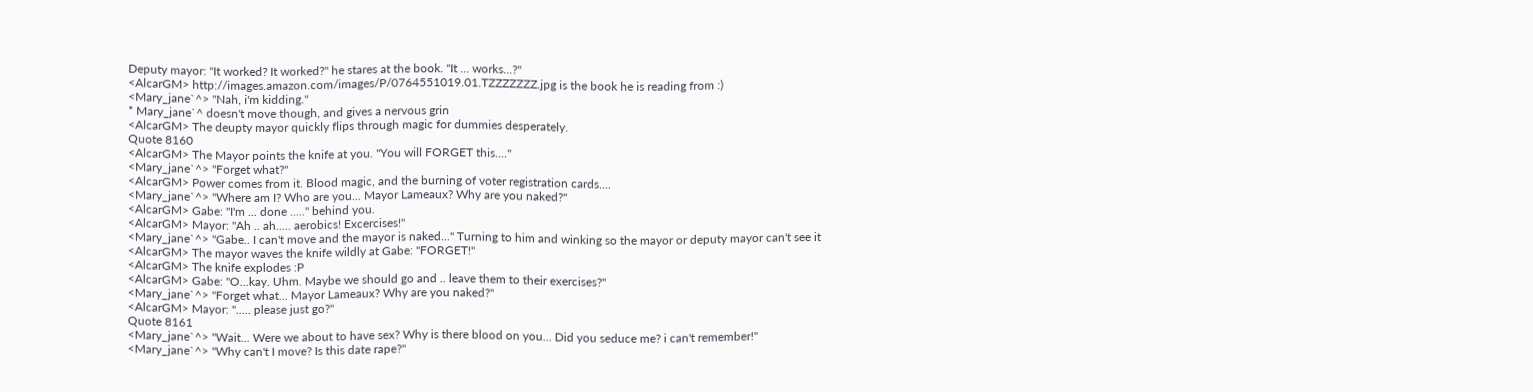Deputy mayor: "It worked? It worked?" he stares at the book. "It ... works...?"
<AlcarGM> http://images.amazon.com/images/P/0764551019.01.TZZZZZZZ.jpg is the book he is reading from :)
<Mary_jane`^> "Nah, i'm kidding."
* Mary_jane`^ doesn't move though, and gives a nervous grin
<AlcarGM> The deupty mayor quickly flips through magic for dummies desperately.
Quote 8160
<AlcarGM> The Mayor points the knife at you. "You will FORGET this...."
<Mary_jane`^> "Forget what?"
<AlcarGM> Power comes from it. Blood magic, and the burning of voter registration cards....
<Mary_jane`^> "Where am I? Who are you... Mayor Lameaux? Why are you naked?"
<AlcarGM> Gabe: "I'm ... done ....." behind you.
<AlcarGM> Mayor: "Ah .. ah..... aerobics! Excercises!"
<Mary_jane`^> "Gabe.. I can't move and the mayor is naked..." Turning to him and winking so the mayor or deputy mayor can't see it
<AlcarGM> The mayor waves the knife wildly at Gabe: "FORGET!"
<AlcarGM> The knife explodes :P
<AlcarGM> Gabe: "O...kay. Uhm. Maybe we should go and .. leave them to their exercises?"
<Mary_jane`^> "Forget what... Mayor Lameaux? Why are you naked?"
<AlcarGM> Mayor: "..... please just go?"
Quote 8161
<Mary_jane`^> "Wait... Were we about to have sex? Why is there blood on you... Did you seduce me? i can't remember!"
<Mary_jane`^> "Why can't I move? Is this date rape?"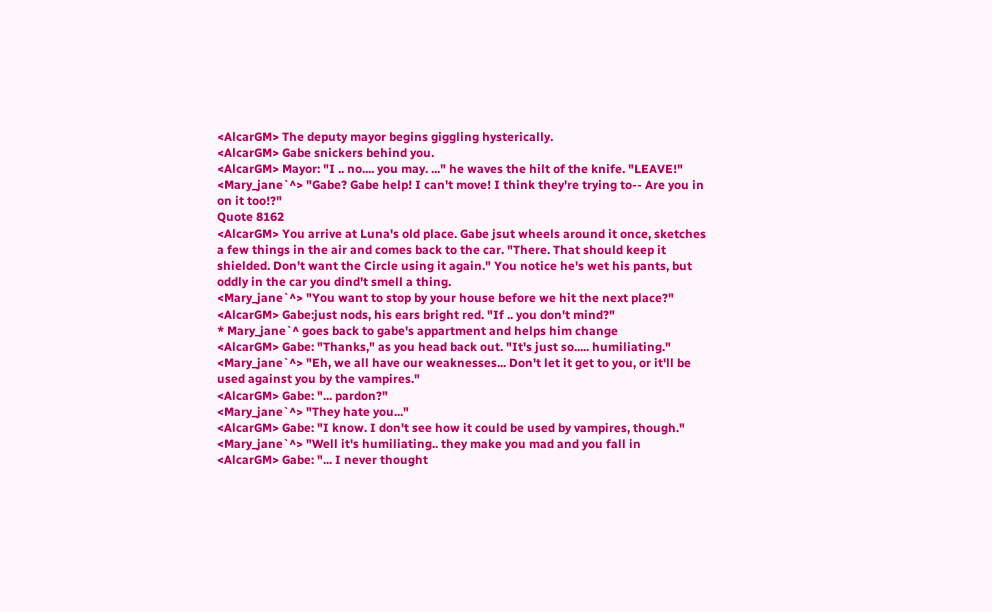<AlcarGM> The deputy mayor begins giggling hysterically.
<AlcarGM> Gabe snickers behind you.
<AlcarGM> Mayor: "I .. no.... you may. ..." he waves the hilt of the knife. "LEAVE!"
<Mary_jane`^> "Gabe? Gabe help! I can't move! I think they're trying to-- Are you in on it too!?"
Quote 8162
<AlcarGM> You arrive at Luna's old place. Gabe jsut wheels around it once, sketches a few things in the air and comes back to the car. "There. That should keep it shielded. Don't want the Circle using it again." You notice he's wet his pants, but oddly in the car you dind't smell a thing.
<Mary_jane`^> "You want to stop by your house before we hit the next place?"
<AlcarGM> Gabe:just nods, his ears bright red. "If .. you don't mind?"
* Mary_jane`^ goes back to gabe's appartment and helps him change
<AlcarGM> Gabe: "Thanks," as you head back out. "It's just so..... humiliating."
<Mary_jane`^> "Eh, we all have our weaknesses... Don't let it get to you, or it'll be used against you by the vampires."
<AlcarGM> Gabe: "... pardon?"
<Mary_jane`^> "They hate you..."
<AlcarGM> Gabe: "I know. I don't see how it could be used by vampires, though."
<Mary_jane`^> "Well it's humiliating.. they make you mad and you fall in
<AlcarGM> Gabe: "... I never thought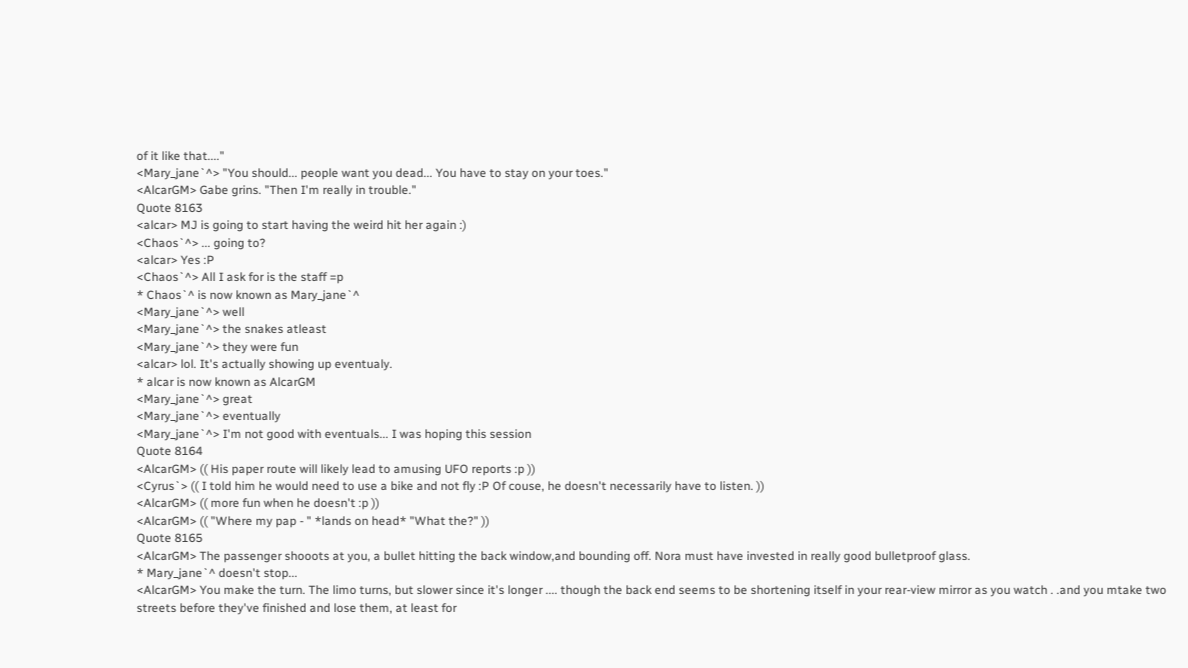of it like that...."
<Mary_jane`^> "You should... people want you dead... You have to stay on your toes."
<AlcarGM> Gabe grins. "Then I'm really in trouble."
Quote 8163
<alcar> MJ is going to start having the weird hit her again :)
<Chaos`^> ... going to?
<alcar> Yes :P
<Chaos`^> All I ask for is the staff =p
* Chaos`^ is now known as Mary_jane`^
<Mary_jane`^> well
<Mary_jane`^> the snakes atleast
<Mary_jane`^> they were fun
<alcar> lol. It's actually showing up eventualy.
* alcar is now known as AlcarGM
<Mary_jane`^> great
<Mary_jane`^> eventually
<Mary_jane`^> I'm not good with eventuals... I was hoping this session
Quote 8164
<AlcarGM> (( His paper route will likely lead to amusing UFO reports :p ))
<Cyrus`> (( I told him he would need to use a bike and not fly :P Of couse, he doesn't necessarily have to listen. ))
<AlcarGM> (( more fun when he doesn't :p ))
<AlcarGM> (( "Where my pap - " *lands on head* "What the?" ))
Quote 8165
<AlcarGM> The passenger shooots at you, a bullet hitting the back window,and bounding off. Nora must have invested in really good bulletproof glass.
* Mary_jane`^ doesn't stop...
<AlcarGM> You make the turn. The limo turns, but slower since it's longer .... though the back end seems to be shortening itself in your rear-view mirror as you watch . .and you mtake two streets before they've finished and lose them, at least for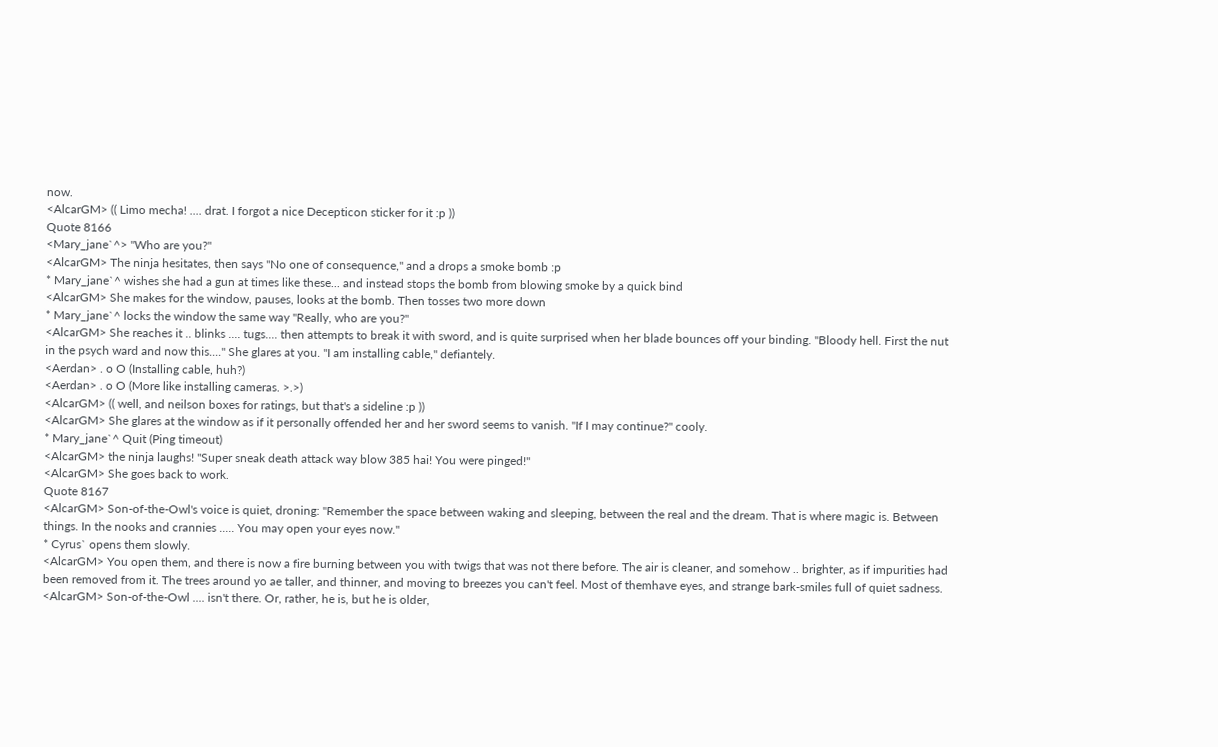now.
<AlcarGM> (( Limo mecha! .... drat. I forgot a nice Decepticon sticker for it :p ))
Quote 8166
<Mary_jane`^> "Who are you?"
<AlcarGM> The ninja hesitates, then says "No one of consequence," and a drops a smoke bomb :p
* Mary_jane`^ wishes she had a gun at times like these... and instead stops the bomb from blowing smoke by a quick bind
<AlcarGM> She makes for the window, pauses, looks at the bomb. Then tosses two more down
* Mary_jane`^ locks the window the same way "Really, who are you?"
<AlcarGM> She reaches it .. blinks .... tugs.... then attempts to break it with sword, and is quite surprised when her blade bounces off your binding. "Bloody hell. First the nut in the psych ward and now this...." She glares at you. "I am installing cable," defiantely.
<Aerdan> . o O (Installing cable, huh?)
<Aerdan> . o O (More like installing cameras. >.>)
<AlcarGM> (( well, and neilson boxes for ratings, but that's a sideline :p ))
<AlcarGM> She glares at the window as if it personally offended her and her sword seems to vanish. "If I may continue?" cooly.
* Mary_jane`^ Quit (Ping timeout)
<AlcarGM> the ninja laughs! "Super sneak death attack way blow 385 hai! You were pinged!"
<AlcarGM> She goes back to work.
Quote 8167
<AlcarGM> Son-of-the-Owl's voice is quiet, droning: "Remember the space between waking and sleeping, between the real and the dream. That is where magic is. Between things. In the nooks and crannies ..... You may open your eyes now."
* Cyrus` opens them slowly.
<AlcarGM> You open them, and there is now a fire burning between you with twigs that was not there before. The air is cleaner, and somehow .. brighter, as if impurities had been removed from it. The trees around yo ae taller, and thinner, and moving to breezes you can't feel. Most of themhave eyes, and strange bark-smiles full of quiet sadness.
<AlcarGM> Son-of-the-Owl .... isn't there. Or, rather, he is, but he is older,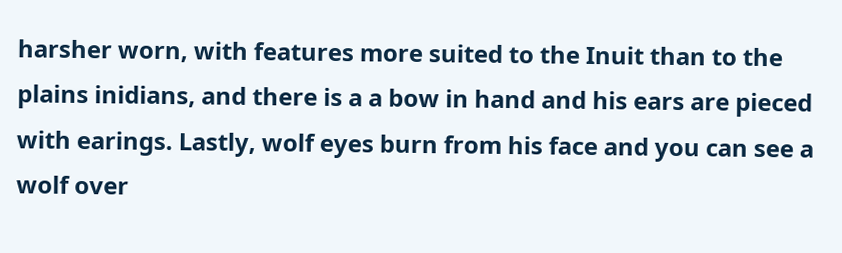harsher worn, with features more suited to the Inuit than to the plains inidians, and there is a a bow in hand and his ears are pieced with earings. Lastly, wolf eyes burn from his face and you can see a wolf over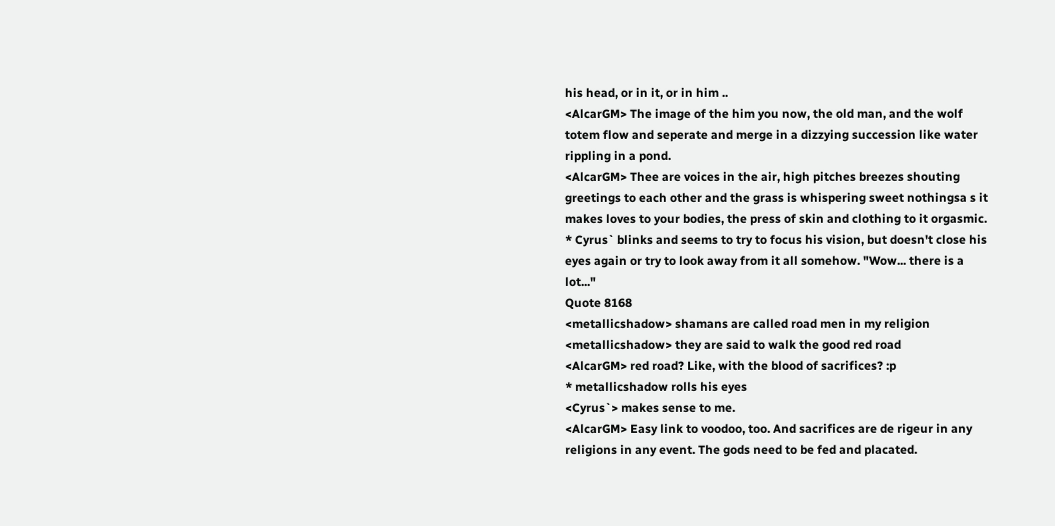his head, or in it, or in him ..
<AlcarGM> The image of the him you now, the old man, and the wolf totem flow and seperate and merge in a dizzying succession like water rippling in a pond.
<AlcarGM> Thee are voices in the air, high pitches breezes shouting greetings to each other and the grass is whispering sweet nothingsa s it makes loves to your bodies, the press of skin and clothing to it orgasmic.
* Cyrus` blinks and seems to try to focus his vision, but doesn't close his eyes again or try to look away from it all somehow. "Wow... there is a lot..."
Quote 8168
<metallicshadow> shamans are called road men in my religion
<metallicshadow> they are said to walk the good red road
<AlcarGM> red road? Like, with the blood of sacrifices? :p
* metallicshadow rolls his eyes
<Cyrus`> makes sense to me.
<AlcarGM> Easy link to voodoo, too. And sacrifices are de rigeur in any religions in any event. The gods need to be fed and placated.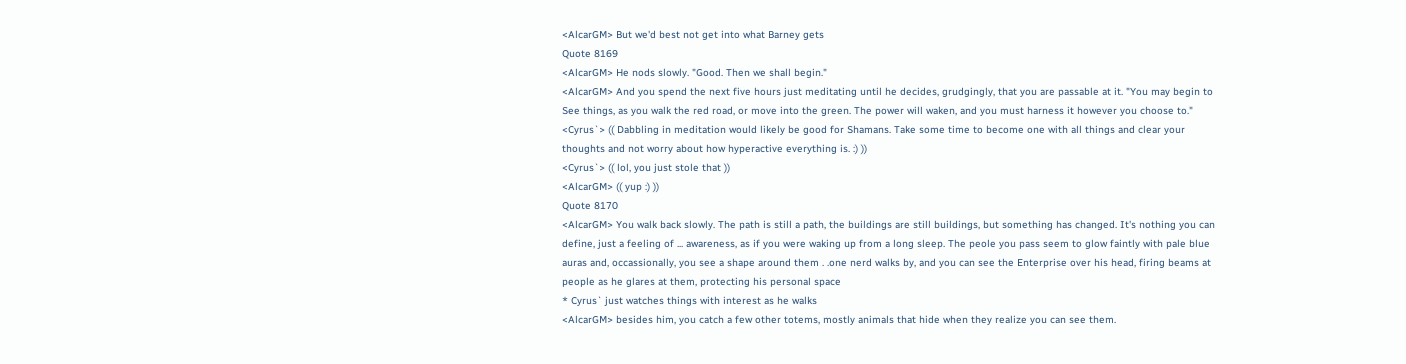<AlcarGM> But we'd best not get into what Barney gets
Quote 8169
<AlcarGM> He nods slowly. "Good. Then we shall begin."
<AlcarGM> And you spend the next five hours just meditating until he decides, grudgingly, that you are passable at it. "You may begin to See things, as you walk the red road, or move into the green. The power will waken, and you must harness it however you choose to."
<Cyrus`> (( Dabbling in meditation would likely be good for Shamans. Take some time to become one with all things and clear your thoughts and not worry about how hyperactive everything is. :) ))
<Cyrus`> (( lol, you just stole that ))
<AlcarGM> (( yup :) ))
Quote 8170
<AlcarGM> You walk back slowly. The path is still a path, the buildings are still buildings, but something has changed. It's nothing you can define, just a feeling of ... awareness, as if you were waking up from a long sleep. The peole you pass seem to glow faintly with pale blue auras and, occassionally, you see a shape around them . .one nerd walks by, and you can see the Enterprise over his head, firing beams at people as he glares at them, protecting his personal space
* Cyrus` just watches things with interest as he walks
<AlcarGM> besides him, you catch a few other totems, mostly animals that hide when they realize you can see them.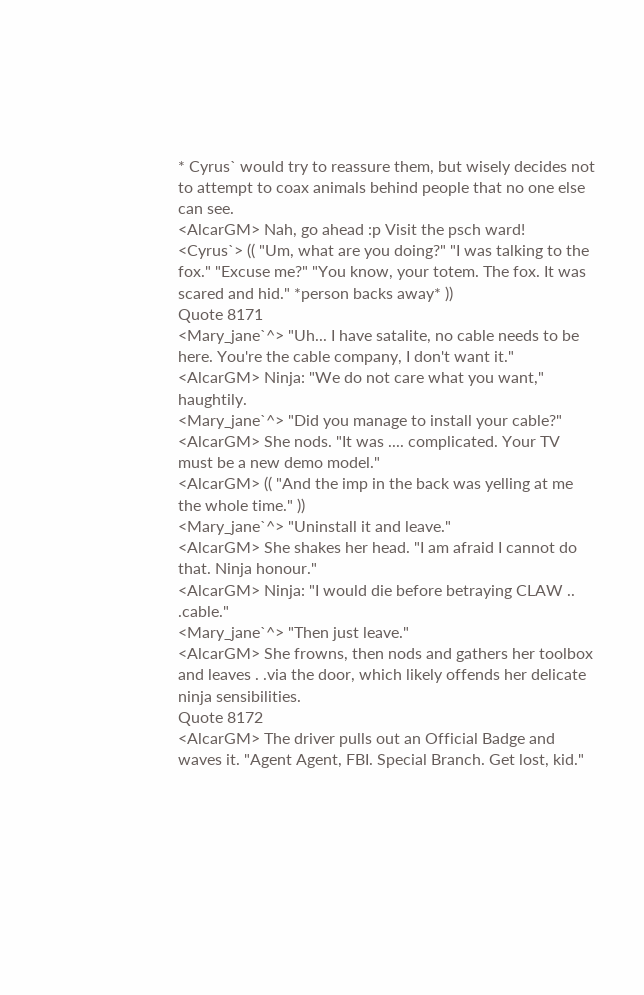* Cyrus` would try to reassure them, but wisely decides not to attempt to coax animals behind people that no one else can see.
<AlcarGM> Nah, go ahead :p Visit the psch ward!
<Cyrus`> (( "Um, what are you doing?" "I was talking to the fox." "Excuse me?" "You know, your totem. The fox. It was scared and hid." *person backs away* ))
Quote 8171
<Mary_jane`^> "Uh... I have satalite, no cable needs to be here. You're the cable company, I don't want it."
<AlcarGM> Ninja: "We do not care what you want," haughtily.
<Mary_jane`^> "Did you manage to install your cable?"
<AlcarGM> She nods. "It was .... complicated. Your TV must be a new demo model."
<AlcarGM> (( "And the imp in the back was yelling at me the whole time." ))
<Mary_jane`^> "Uninstall it and leave."
<AlcarGM> She shakes her head. "I am afraid I cannot do that. Ninja honour."
<AlcarGM> Ninja: "I would die before betraying CLAW .. .cable."
<Mary_jane`^> "Then just leave."
<AlcarGM> She frowns, then nods and gathers her toolbox and leaves . .via the door, which likely offends her delicate ninja sensibilities.
Quote 8172
<AlcarGM> The driver pulls out an Official Badge and waves it. "Agent Agent, FBI. Special Branch. Get lost, kid."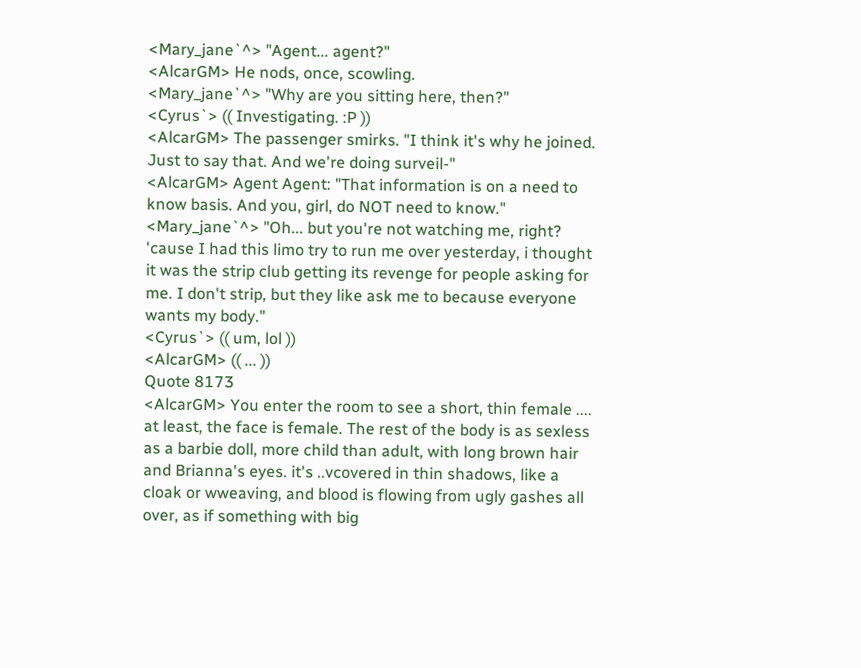<Mary_jane`^> "Agent... agent?"
<AlcarGM> He nods, once, scowling.
<Mary_jane`^> "Why are you sitting here, then?"
<Cyrus`> (( Investigating. :P ))
<AlcarGM> The passenger smirks. "I think it's why he joined. Just to say that. And we're doing surveil-"
<AlcarGM> Agent Agent: "That information is on a need to know basis. And you, girl, do NOT need to know."
<Mary_jane`^> "Oh... but you're not watching me, right? 'cause I had this limo try to run me over yesterday, i thought it was the strip club getting its revenge for people asking for me. I don't strip, but they like ask me to because everyone wants my body."
<Cyrus`> (( um, lol ))
<AlcarGM> (( ... ))
Quote 8173
<AlcarGM> You enter the room to see a short, thin female .... at least, the face is female. The rest of the body is as sexless as a barbie doll, more child than adult, with long brown hair and Brianna's eyes. it's ..vcovered in thin shadows, like a cloak or wweaving, and blood is flowing from ugly gashes all over, as if something with big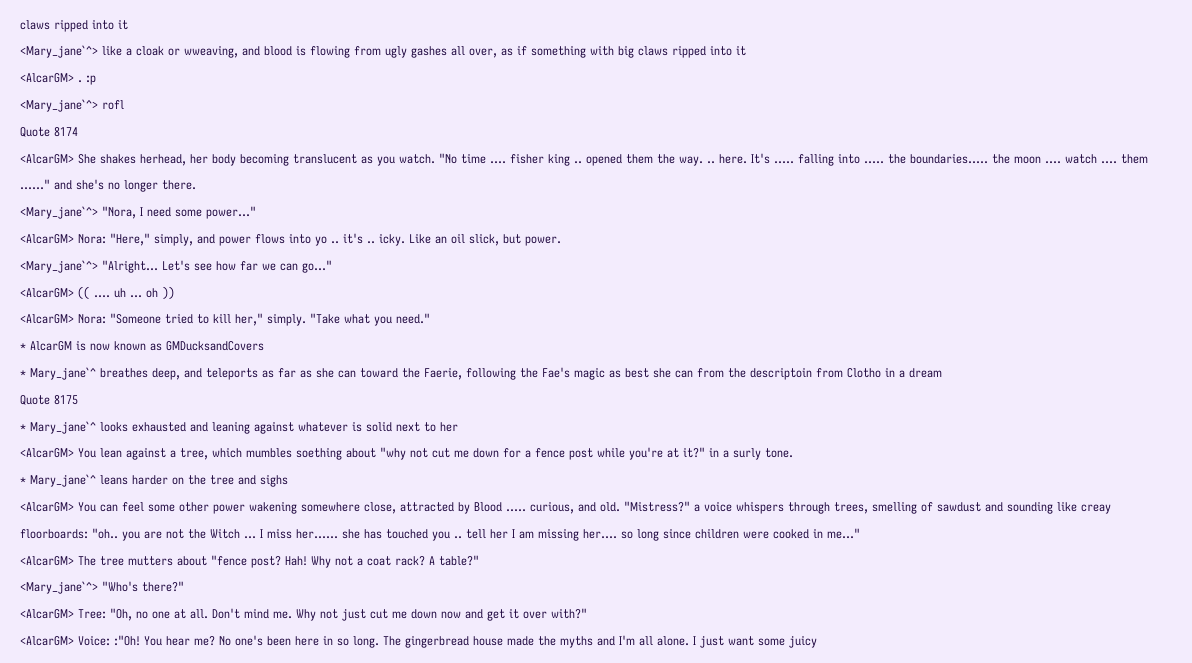claws ripped into it
<Mary_jane`^> like a cloak or wweaving, and blood is flowing from ugly gashes all over, as if something with big claws ripped into it
<AlcarGM> . :p
<Mary_jane`^> rofl
Quote 8174
<AlcarGM> She shakes herhead, her body becoming translucent as you watch. "No time .... fisher king .. opened them the way. .. here. It's ..... falling into ..... the boundaries..... the moon .... watch .... them ......" and she's no longer there.
<Mary_jane`^> "Nora, I need some power..."
<AlcarGM> Nora: "Here," simply, and power flows into yo .. it's .. icky. Like an oil slick, but power.
<Mary_jane`^> "Alright... Let's see how far we can go..."
<AlcarGM> (( .... uh ... oh ))
<AlcarGM> Nora: "Someone tried to kill her," simply. "Take what you need."
* AlcarGM is now known as GMDucksandCovers
* Mary_jane`^ breathes deep, and teleports as far as she can toward the Faerie, following the Fae's magic as best she can from the descriptoin from Clotho in a dream
Quote 8175
* Mary_jane`^ looks exhausted and leaning against whatever is solid next to her
<AlcarGM> You lean against a tree, which mumbles soething about "why not cut me down for a fence post while you're at it?" in a surly tone.
* Mary_jane`^ leans harder on the tree and sighs
<AlcarGM> You can feel some other power wakening somewhere close, attracted by Blood ..... curious, and old. "Mistress?" a voice whispers through trees, smelling of sawdust and sounding like creay floorboards: "oh.. you are not the Witch ... I miss her...... she has touched you .. tell her I am missing her.... so long since children were cooked in me..."
<AlcarGM> The tree mutters about "fence post? Hah! Why not a coat rack? A table?"
<Mary_jane`^> "Who's there?"
<AlcarGM> Tree: "Oh, no one at all. Don't mind me. Why not just cut me down now and get it over with?"
<AlcarGM> Voice: :"Oh! You hear me? No one's been here in so long. The gingerbread house made the myths and I'm all alone. I just want some juicy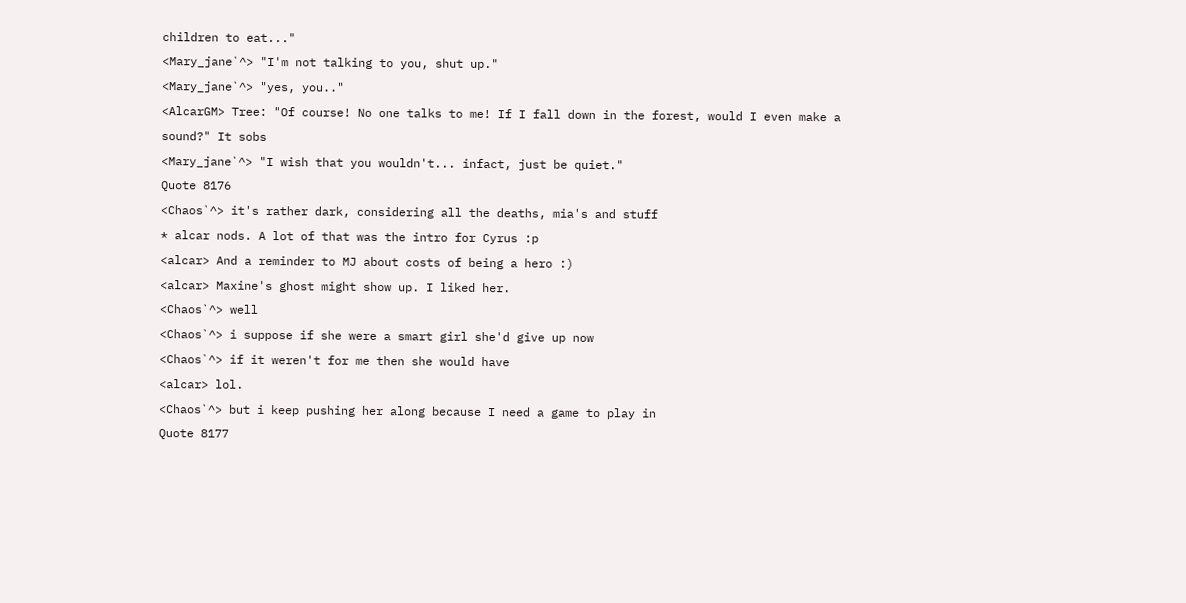children to eat..."
<Mary_jane`^> "I'm not talking to you, shut up."
<Mary_jane`^> "yes, you.."
<AlcarGM> Tree: "Of course! No one talks to me! If I fall down in the forest, would I even make a sound?" It sobs
<Mary_jane`^> "I wish that you wouldn't... infact, just be quiet."
Quote 8176
<Chaos`^> it's rather dark, considering all the deaths, mia's and stuff
* alcar nods. A lot of that was the intro for Cyrus :p
<alcar> And a reminder to MJ about costs of being a hero :)
<alcar> Maxine's ghost might show up. I liked her.
<Chaos`^> well
<Chaos`^> i suppose if she were a smart girl she'd give up now
<Chaos`^> if it weren't for me then she would have
<alcar> lol.
<Chaos`^> but i keep pushing her along because I need a game to play in
Quote 8177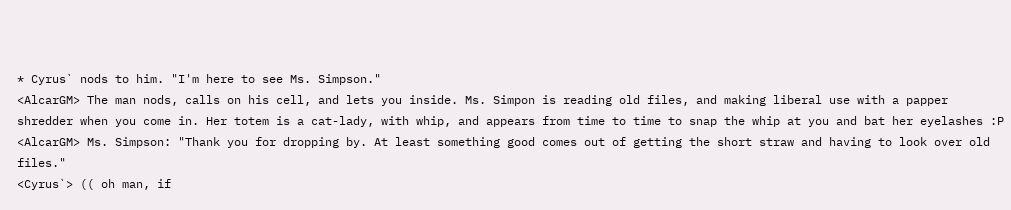* Cyrus` nods to him. "I'm here to see Ms. Simpson."
<AlcarGM> The man nods, calls on his cell, and lets you inside. Ms. Simpon is reading old files, and making liberal use with a papper shredder when you come in. Her totem is a cat-lady, with whip, and appears from time to time to snap the whip at you and bat her eyelashes :P
<AlcarGM> Ms. Simpson: "Thank you for dropping by. At least something good comes out of getting the short straw and having to look over old files."
<Cyrus`> (( oh man, if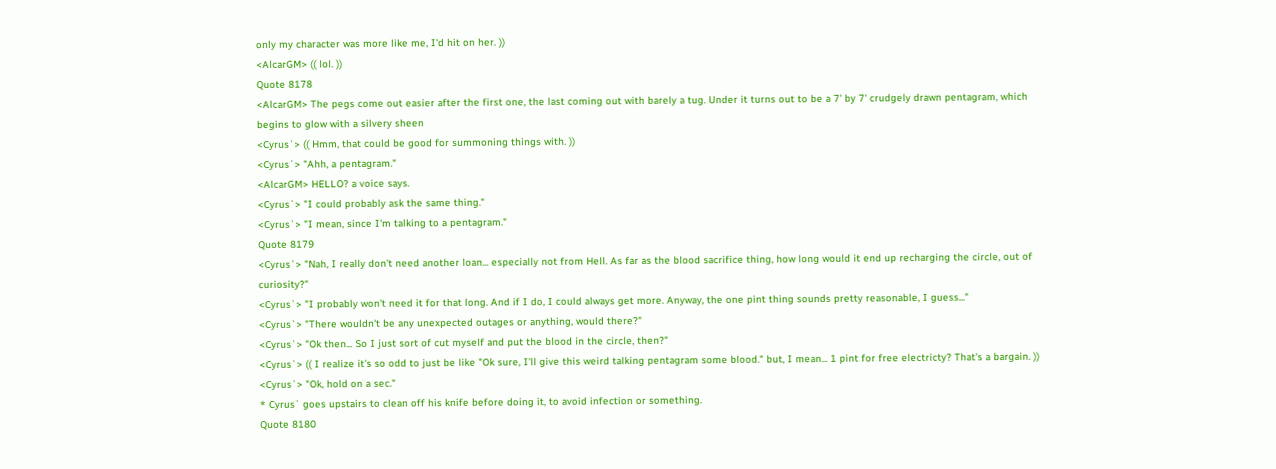only my character was more like me, I'd hit on her. ))
<AlcarGM> (( lol. ))
Quote 8178
<AlcarGM> The pegs come out easier after the first one, the last coming out with barely a tug. Under it turns out to be a 7' by 7' crudgely drawn pentagram, which begins to glow with a silvery sheen
<Cyrus`> (( Hmm, that could be good for summoning things with. ))
<Cyrus`> "Ahh, a pentagram."
<AlcarGM> HELLO? a voice says.
<Cyrus`> "I could probably ask the same thing."
<Cyrus`> "I mean, since I'm talking to a pentagram."
Quote 8179
<Cyrus`> "Nah, I really don't need another loan... especially not from Hell. As far as the blood sacrifice thing, how long would it end up recharging the circle, out of curiosity?"
<Cyrus`> "I probably won't need it for that long. And if I do, I could always get more. Anyway, the one pint thing sounds pretty reasonable, I guess..."
<Cyrus`> "There wouldn't be any unexpected outages or anything, would there?"
<Cyrus`> "Ok then... So I just sort of cut myself and put the blood in the circle, then?"
<Cyrus`> (( I realize it's so odd to just be like "Ok sure, I'll give this weird talking pentagram some blood." but, I mean... 1 pint for free electricty? That's a bargain. ))
<Cyrus`> "Ok, hold on a sec."
* Cyrus` goes upstairs to clean off his knife before doing it, to avoid infection or something.
Quote 8180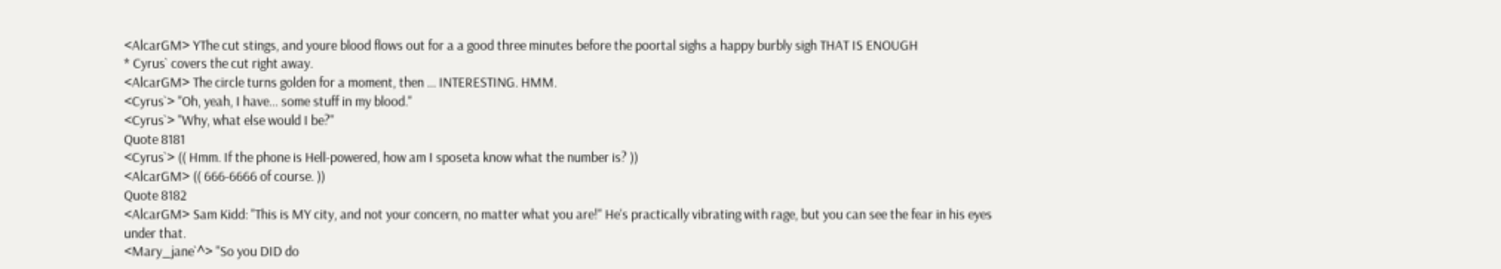<AlcarGM> YThe cut stings, and youre blood flows out for a a good three minutes before the poortal sighs a happy burbly sigh THAT IS ENOUGH
* Cyrus` covers the cut right away.
<AlcarGM> The circle turns golden for a moment, then ... INTERESTING. HMM.
<Cyrus`> "Oh, yeah, I have... some stuff in my blood."
<Cyrus`> "Why, what else would I be?"
Quote 8181
<Cyrus`> (( Hmm. If the phone is Hell-powered, how am I sposeta know what the number is? ))
<AlcarGM> (( 666-6666 of course. ))
Quote 8182
<AlcarGM> Sam Kidd: "This is MY city, and not your concern, no matter what you are!" He's practically vibrating with rage, but you can see the fear in his eyes under that.
<Mary_jane`^> "So you DID do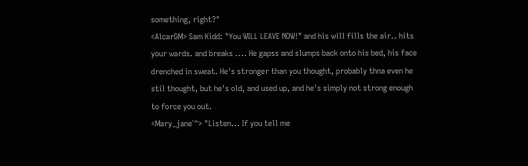something, right?"
<AlcarGM> Sam Kidd: "You WILL LEAVE NOW!" and his will fills the air.. hits your wards. and breaks .... He gapss and slumps back onto his bed, his face drenched in sweat. He's stronger than you thought, probably thna even he stil thought, but he's old, and used up, and he's simply not strong enough to force you out.
<Mary_jane`^> "Listen... If you tell me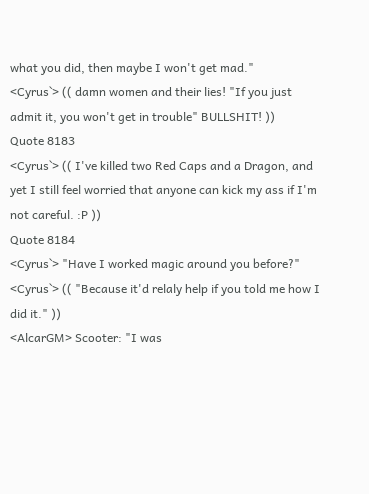what you did, then maybe I won't get mad."
<Cyrus`> (( damn women and their lies! "If you just admit it, you won't get in trouble" BULLSHIT! ))
Quote 8183
<Cyrus`> (( I've killed two Red Caps and a Dragon, and yet I still feel worried that anyone can kick my ass if I'm not careful. :P ))
Quote 8184
<Cyrus`> "Have I worked magic around you before?"
<Cyrus`> (( "Because it'd relaly help if you told me how I did it." ))
<AlcarGM> Scooter: "I was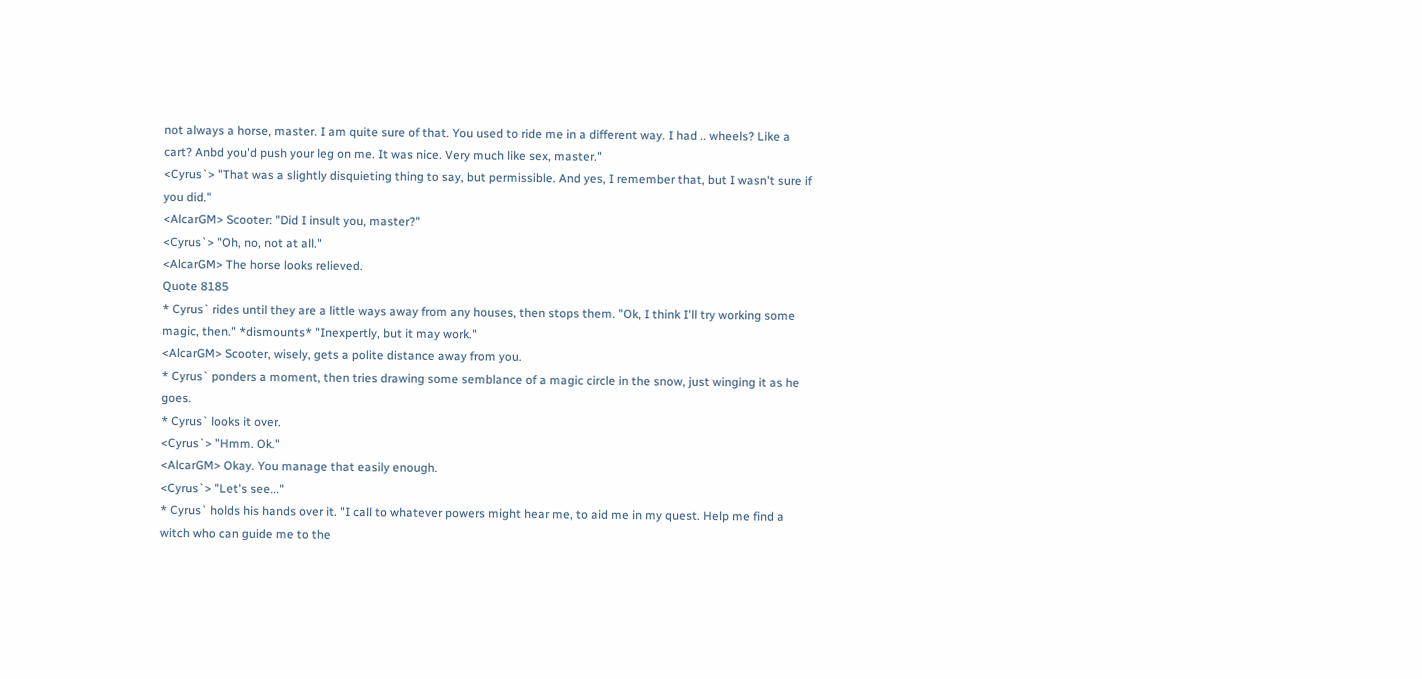not always a horse, master. I am quite sure of that. You used to ride me in a different way. I had .. wheels? Like a cart? Anbd you'd push your leg on me. It was nice. Very much like sex, master."
<Cyrus`> "That was a slightly disquieting thing to say, but permissible. And yes, I remember that, but I wasn't sure if you did."
<AlcarGM> Scooter: "Did I insult you, master?"
<Cyrus`> "Oh, no, not at all."
<AlcarGM> The horse looks relieved.
Quote 8185
* Cyrus` rides until they are a little ways away from any houses, then stops them. "Ok, I think I'll try working some magic, then." *dismounts* "Inexpertly, but it may work."
<AlcarGM> Scooter, wisely, gets a polite distance away from you.
* Cyrus` ponders a moment, then tries drawing some semblance of a magic circle in the snow, just winging it as he goes.
* Cyrus` looks it over.
<Cyrus`> "Hmm. Ok."
<AlcarGM> Okay. You manage that easily enough.
<Cyrus`> "Let's see..."
* Cyrus` holds his hands over it. "I call to whatever powers might hear me, to aid me in my quest. Help me find a witch who can guide me to the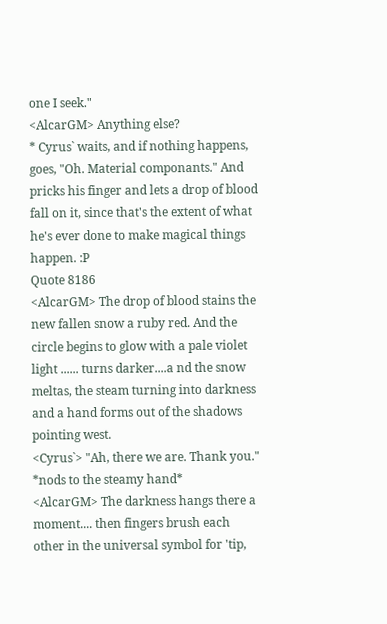one I seek."
<AlcarGM> Anything else?
* Cyrus` waits, and if nothing happens, goes, "Oh. Material componants." And pricks his finger and lets a drop of blood fall on it, since that's the extent of what he's ever done to make magical things happen. :P
Quote 8186
<AlcarGM> The drop of blood stains the new fallen snow a ruby red. And the circle begins to glow with a pale violet light ...... turns darker....a nd the snow meltas, the steam turning into darkness and a hand forms out of the shadows pointing west.
<Cyrus`> "Ah, there we are. Thank you." *nods to the steamy hand*
<AlcarGM> The darkness hangs there a moment.... then fingers brush each other in the universal symbol for 'tip,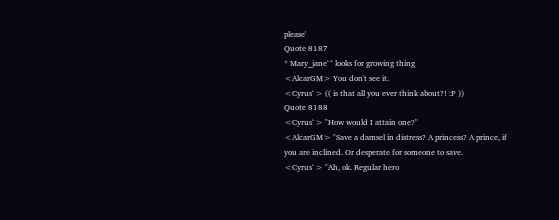please'
Quote 8187
* Mary_jane`^ looks for growing thing
<AlcarGM> You don't see it.
<Cyrus`> (( is that all you ever think about?! :P ))
Quote 8188
<Cyrus`> "How would I attain one?"
<AlcarGM> "Save a damsel in distress? A princess? A prince, if you are inclined. Or desperate for someone to save.
<Cyrus`> "Ah, ok. Regular hero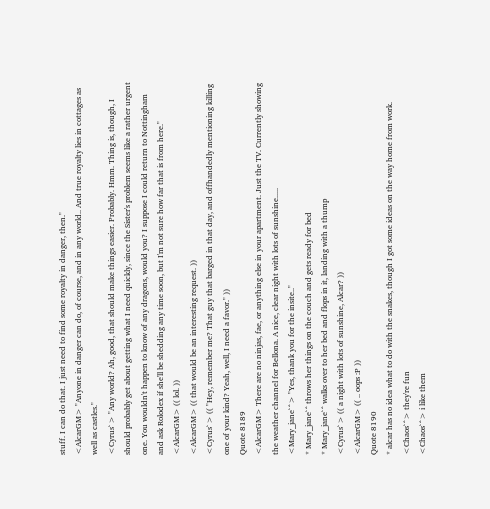stuff. I can do that. I just need to find some royalty in danger, then."
<AlcarGM> "Anyone in danger can do, of course, and in any world.. And true royalty lies in cottages as well as castles."
<Cyrus`> "Any world? Ah, good, that should make things easier. Probably. Hmm. Thing is, though, I should probably get about getting what I need quickly, since the Sister's problem seems like a rather urgent one. You wouldn't happen to know of any dragons, would you? I suppose I could return to Nottingham and ask Rolodex if she'll be shedding any time soon, but I'm not sure how far that is from here."
<AlcarGM> (( lol. ))
<AlcarGM> (( that would be an interesting request. ))
<Cyrus`> (( "Hey, remember me? That guy that barged in that day, and offhandedly mentioning killing one of your kind? Yeah, well, I need a favor." ))
Quote 8189
<AlcarGM> There are no ninjas, fae, or anything else in your apartment. Just the TV. Currently showing the weather channel for Bellona. A nice, clear night with lots of sunshine.....
<Mary_jane`^> "Yes, thank you for the insite.."
* Mary_jane`^ throws her things on the couch and gets ready for bed
* Mary_jane`^ walks over to her bed and flops in it, landing with a thump
<Cyrus`> (( a night with lots of sunshine, Alcar? ))
<AlcarGM> (( .. oops :P ))
Quote 8190
* alcar has no idea what to do with the snakes, though I got some ideas on the way home from work.
<Chaos`^> they're fun
<Chaos`^> i like them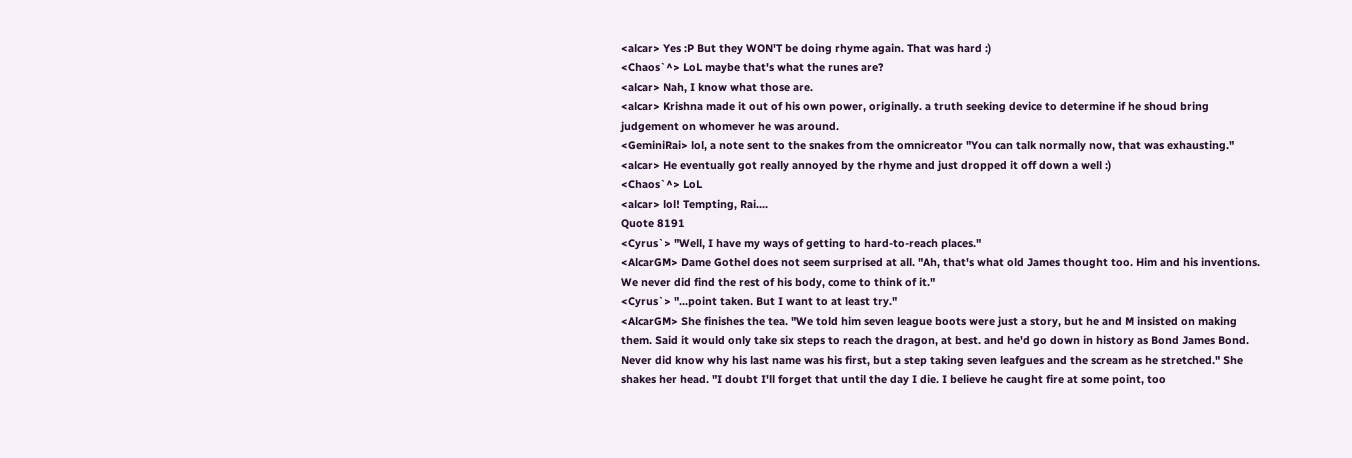<alcar> Yes :P But they WON'T be doing rhyme again. That was hard :)
<Chaos`^> LoL maybe that's what the runes are?
<alcar> Nah, I know what those are.
<alcar> Krishna made it out of his own power, originally. a truth seeking device to determine if he shoud bring judgement on whomever he was around.
<GeminiRai> lol, a note sent to the snakes from the omnicreator "You can talk normally now, that was exhausting."
<alcar> He eventually got really annoyed by the rhyme and just dropped it off down a well :)
<Chaos`^> LoL
<alcar> lol! Tempting, Rai....
Quote 8191
<Cyrus`> "Well, I have my ways of getting to hard-to-reach places."
<AlcarGM> Dame Gothel does not seem surprised at all. "Ah, that's what old James thought too. Him and his inventions. We never did find the rest of his body, come to think of it."
<Cyrus`> "...point taken. But I want to at least try."
<AlcarGM> She finishes the tea. "We told him seven league boots were just a story, but he and M insisted on making them. Said it would only take six steps to reach the dragon, at best. and he'd go down in history as Bond James Bond. Never did know why his last name was his first, but a step taking seven leafgues and the scream as he stretched." She shakes her head. "I doubt I'll forget that until the day I die. I believe he caught fire at some point, too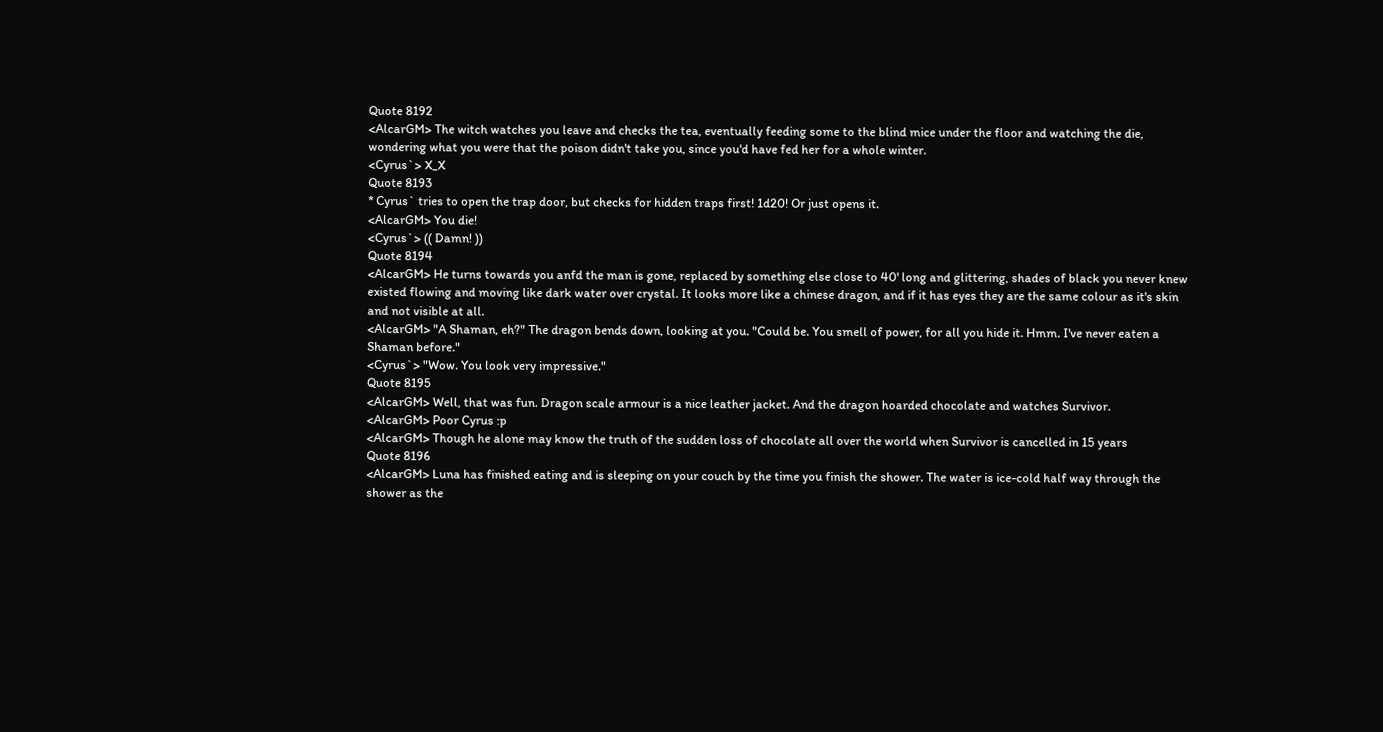Quote 8192
<AlcarGM> The witch watches you leave and checks the tea, eventually feeding some to the blind mice under the floor and watching the die, wondering what you were that the poison didn't take you, since you'd have fed her for a whole winter.
<Cyrus`> X_X
Quote 8193
* Cyrus` tries to open the trap door, but checks for hidden traps first! 1d20! Or just opens it.
<AlcarGM> You die!
<Cyrus`> (( Damn! ))
Quote 8194
<AlcarGM> He turns towards you anfd the man is gone, replaced by something else close to 40' long and glittering, shades of black you never knew existed flowing and moving like dark water over crystal. It looks more like a chinese dragon, and if it has eyes they are the same colour as it's skin and not visible at all.
<AlcarGM> "A Shaman, eh?" The dragon bends down, looking at you. "Could be. You smell of power, for all you hide it. Hmm. I've never eaten a Shaman before."
<Cyrus`> "Wow. You look very impressive."
Quote 8195
<AlcarGM> Well, that was fun. Dragon scale armour is a nice leather jacket. And the dragon hoarded chocolate and watches Survivor.
<AlcarGM> Poor Cyrus :p
<AlcarGM> Though he alone may know the truth of the sudden loss of chocolate all over the world when Survivor is cancelled in 15 years
Quote 8196
<AlcarGM> Luna has finished eating and is sleeping on your couch by the time you finish the shower. The water is ice-cold half way through the shower as the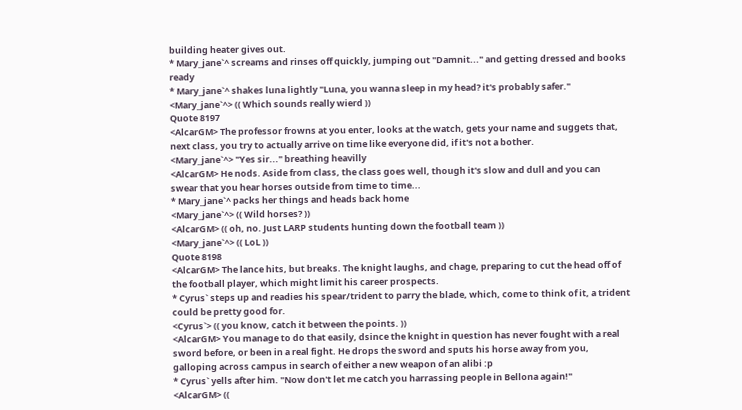building heater gives out.
* Mary_jane`^ screams and rinses off quickly, jumping out "Damnit..." and getting dressed and books ready
* Mary_jane`^ shakes luna lightly "Luna, you wanna sleep in my head? it's probably safer."
<Mary_jane`^> (( Which sounds really wierd ))
Quote 8197
<AlcarGM> The professor frowns at you enter, looks at the watch, gets your name and suggets that, next class, you try to actually arrive on time like everyone did, if it's not a bother.
<Mary_jane`^> "Yes sir..." breathing heavilly
<AlcarGM> He nods. Aside from class, the class goes well, though it's slow and dull and you can swear that you hear horses outside from time to time...
* Mary_jane`^ packs her things and heads back home
<Mary_jane`^> (( Wild horses? ))
<AlcarGM> (( oh, no. Just LARP students hunting down the football team ))
<Mary_jane`^> (( LoL ))
Quote 8198
<AlcarGM> The lance hits, but breaks. The knight laughs, and chage, preparing to cut the head off of the football player, which might limit his career prospects.
* Cyrus` steps up and readies his spear/trident to parry the blade, which, come to think of it, a trident could be pretty good for.
<Cyrus`> (( you know, catch it between the points. ))
<AlcarGM> You manage to do that easily, dsince the knight in question has never fought with a real sword before, or been in a real fight. He drops the sword and sputs his horse away from you, galloping across campus in search of either a new weapon of an alibi :p
* Cyrus` yells after him. "Now don't let me catch you harrassing people in Bellona again!"
<AlcarGM> ((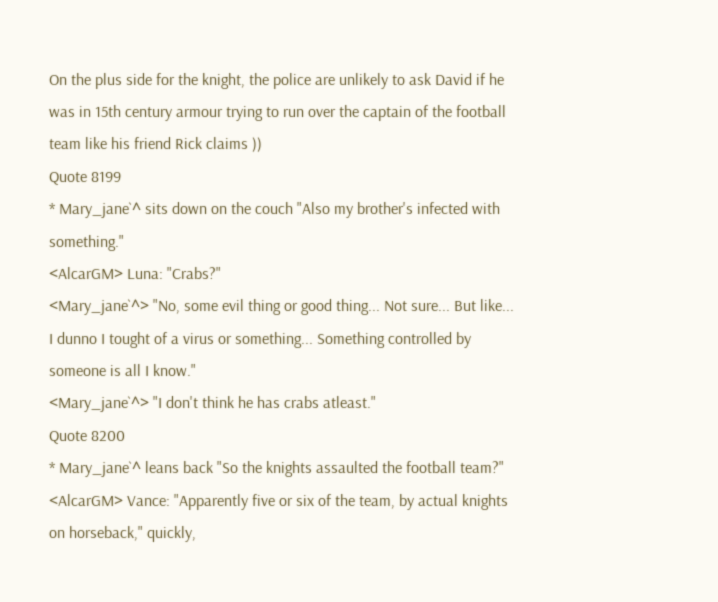On the plus side for the knight, the police are unlikely to ask David if he was in 15th century armour trying to run over the captain of the football team like his friend Rick claims ))
Quote 8199
* Mary_jane`^ sits down on the couch "Also my brother's infected with something."
<AlcarGM> Luna: "Crabs?"
<Mary_jane`^> "No, some evil thing or good thing... Not sure... But like... I dunno I tought of a virus or something... Something controlled by someone is all I know."
<Mary_jane`^> "I don't think he has crabs atleast."
Quote 8200
* Mary_jane`^ leans back "So the knights assaulted the football team?"
<AlcarGM> Vance: "Apparently five or six of the team, by actual knights on horseback," quickly,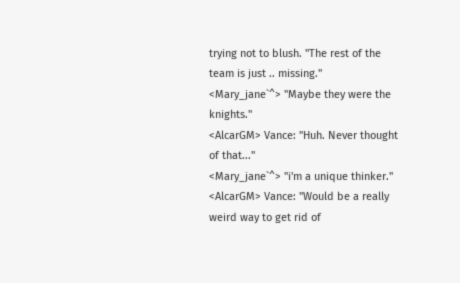trying not to blush. "The rest of the team is just .. missing."
<Mary_jane`^> "Maybe they were the knights."
<AlcarGM> Vance: "Huh. Never thought of that..."
<Mary_jane`^> "i'm a unique thinker."
<AlcarGM> Vance: "Would be a really weird way to get rid of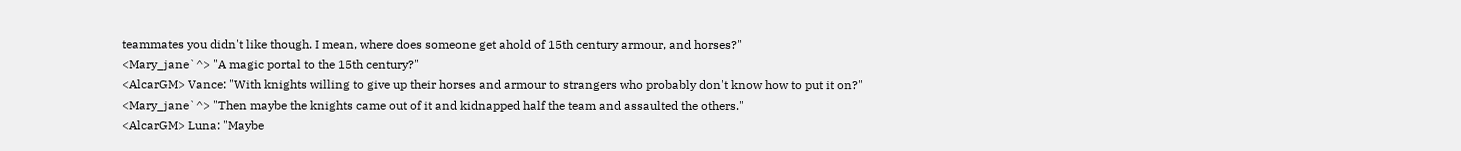teammates you didn't like though. I mean, where does someone get ahold of 15th century armour, and horses?"
<Mary_jane`^> "A magic portal to the 15th century?"
<AlcarGM> Vance: "With knights willing to give up their horses and armour to strangers who probably don't know how to put it on?"
<Mary_jane`^> "Then maybe the knights came out of it and kidnapped half the team and assaulted the others."
<AlcarGM> Luna: "Maybe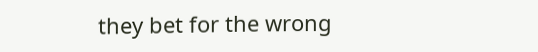they bet for the wrong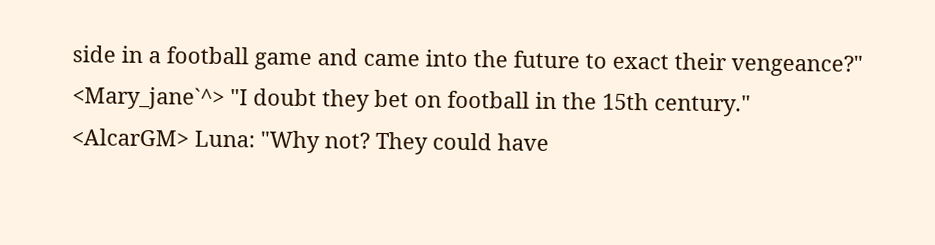side in a football game and came into the future to exact their vengeance?"
<Mary_jane`^> "I doubt they bet on football in the 15th century."
<AlcarGM> Luna: "Why not? They could have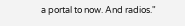a portal to now. And radios."